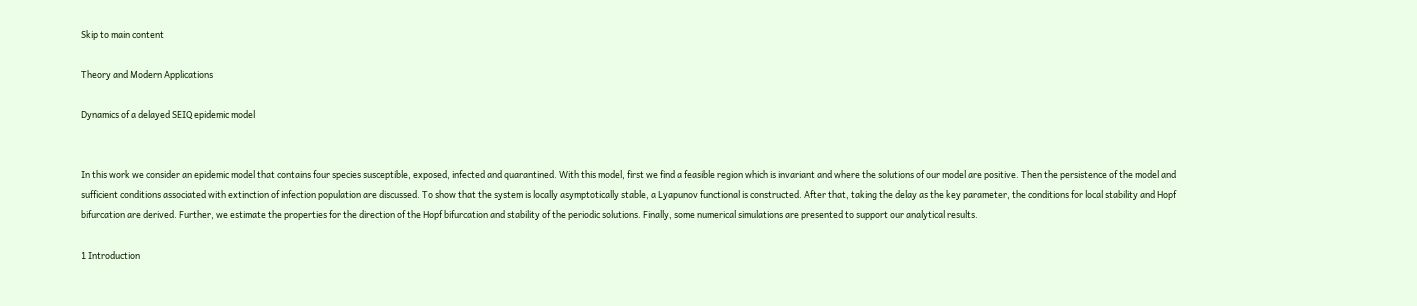Skip to main content

Theory and Modern Applications

Dynamics of a delayed SEIQ epidemic model


In this work we consider an epidemic model that contains four species susceptible, exposed, infected and quarantined. With this model, first we find a feasible region which is invariant and where the solutions of our model are positive. Then the persistence of the model and sufficient conditions associated with extinction of infection population are discussed. To show that the system is locally asymptotically stable, a Lyapunov functional is constructed. After that, taking the delay as the key parameter, the conditions for local stability and Hopf bifurcation are derived. Further, we estimate the properties for the direction of the Hopf bifurcation and stability of the periodic solutions. Finally, some numerical simulations are presented to support our analytical results.

1 Introduction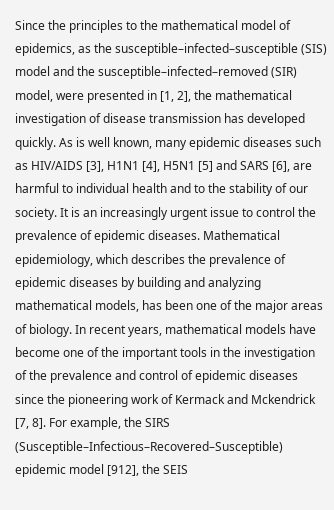Since the principles to the mathematical model of epidemics, as the susceptible–infected–susceptible (SIS) model and the susceptible–infected–removed (SIR) model, were presented in [1, 2], the mathematical investigation of disease transmission has developed quickly. As is well known, many epidemic diseases such as HIV/AIDS [3], H1N1 [4], H5N1 [5] and SARS [6], are harmful to individual health and to the stability of our society. It is an increasingly urgent issue to control the prevalence of epidemic diseases. Mathematical epidemiology, which describes the prevalence of epidemic diseases by building and analyzing mathematical models, has been one of the major areas of biology. In recent years, mathematical models have become one of the important tools in the investigation of the prevalence and control of epidemic diseases since the pioneering work of Kermack and Mckendrick [7, 8]. For example, the SIRS (Susceptible–Infectious–Recovered–Susceptible) epidemic model [912], the SEIS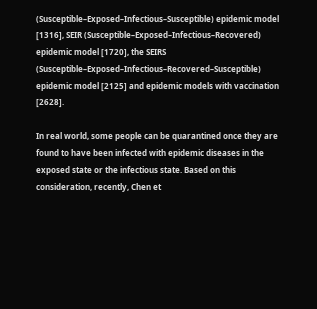(Susceptible–Exposed–Infectious–Susceptible) epidemic model [1316], SEIR (Susceptible–Exposed–Infectious–Recovered) epidemic model [1720], the SEIRS (Susceptible–Exposed–Infectious–Recovered–Susceptible) epidemic model [2125] and epidemic models with vaccination [2628].

In real world, some people can be quarantined once they are found to have been infected with epidemic diseases in the exposed state or the infectious state. Based on this consideration, recently, Chen et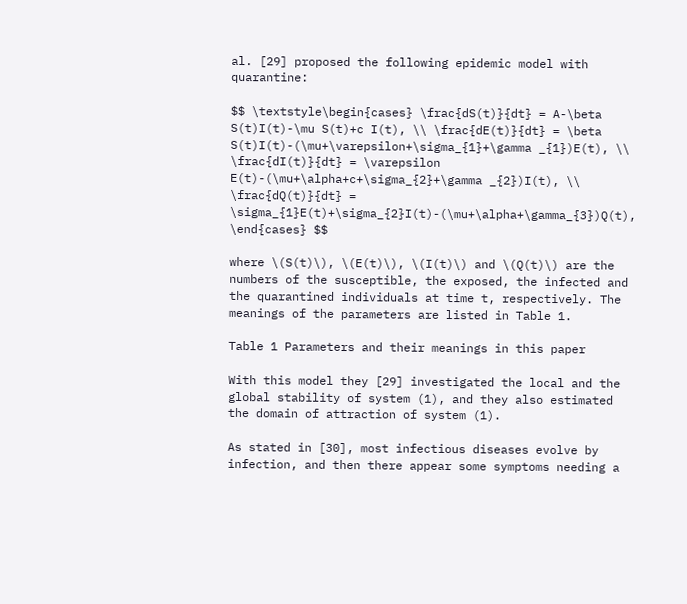al. [29] proposed the following epidemic model with quarantine:

$$ \textstyle\begin{cases} \frac{dS(t)}{dt} = A-\beta S(t)I(t)-\mu S(t)+c I(t), \\ \frac{dE(t)}{dt} = \beta S(t)I(t)-(\mu+\varepsilon+\sigma_{1}+\gamma _{1})E(t), \\ \frac{dI(t)}{dt} = \varepsilon E(t)-(\mu+\alpha+c+\sigma_{2}+\gamma _{2})I(t), \\ \frac{dQ(t)}{dt} = \sigma_{1}E(t)+\sigma_{2}I(t)-(\mu+\alpha+\gamma_{3})Q(t), \end{cases} $$

where \(S(t)\), \(E(t)\), \(I(t)\) and \(Q(t)\) are the numbers of the susceptible, the exposed, the infected and the quarantined individuals at time t, respectively. The meanings of the parameters are listed in Table 1.

Table 1 Parameters and their meanings in this paper

With this model they [29] investigated the local and the global stability of system (1), and they also estimated the domain of attraction of system (1).

As stated in [30], most infectious diseases evolve by infection, and then there appear some symptoms needing a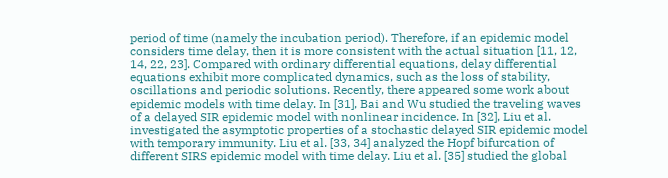period of time (namely the incubation period). Therefore, if an epidemic model considers time delay, then it is more consistent with the actual situation [11, 12, 14, 22, 23]. Compared with ordinary differential equations, delay differential equations exhibit more complicated dynamics, such as the loss of stability, oscillations and periodic solutions. Recently, there appeared some work about epidemic models with time delay. In [31], Bai and Wu studied the traveling waves of a delayed SIR epidemic model with nonlinear incidence. In [32], Liu et al. investigated the asymptotic properties of a stochastic delayed SIR epidemic model with temporary immunity. Liu et al. [33, 34] analyzed the Hopf bifurcation of different SIRS epidemic model with time delay. Liu et al. [35] studied the global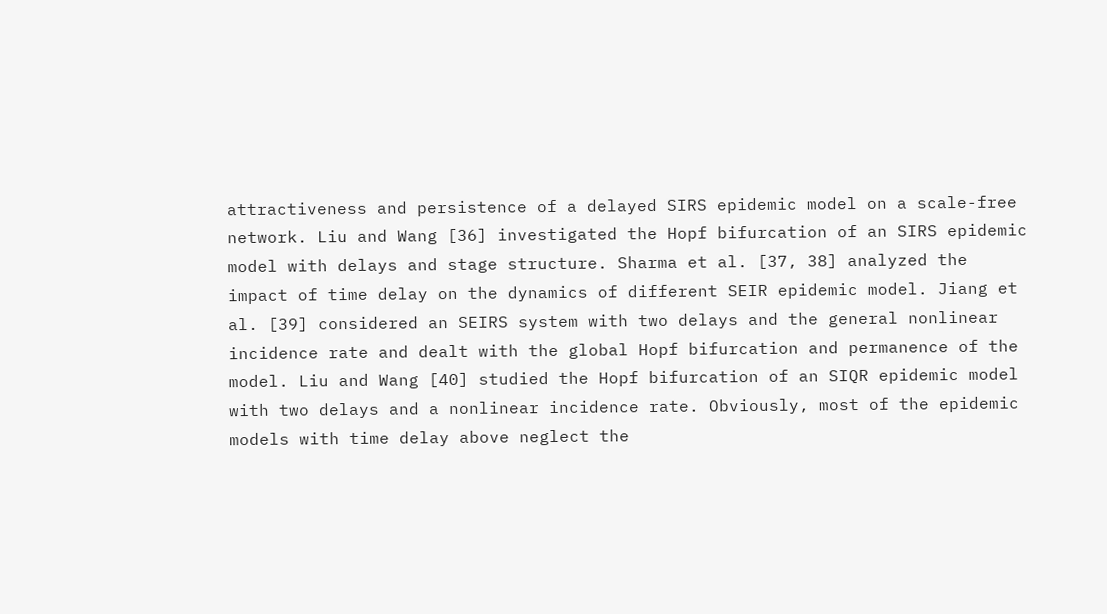attractiveness and persistence of a delayed SIRS epidemic model on a scale-free network. Liu and Wang [36] investigated the Hopf bifurcation of an SIRS epidemic model with delays and stage structure. Sharma et al. [37, 38] analyzed the impact of time delay on the dynamics of different SEIR epidemic model. Jiang et al. [39] considered an SEIRS system with two delays and the general nonlinear incidence rate and dealt with the global Hopf bifurcation and permanence of the model. Liu and Wang [40] studied the Hopf bifurcation of an SIQR epidemic model with two delays and a nonlinear incidence rate. Obviously, most of the epidemic models with time delay above neglect the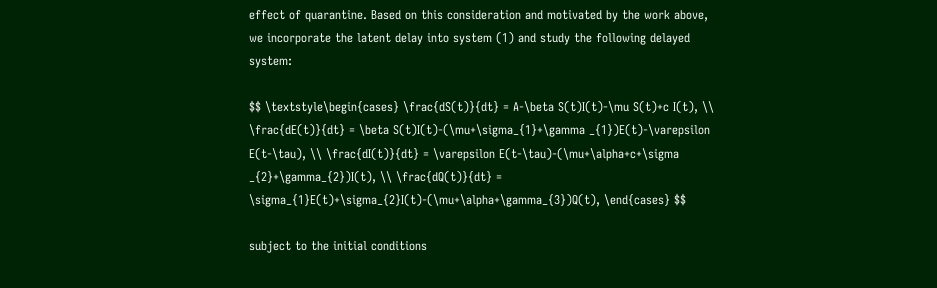effect of quarantine. Based on this consideration and motivated by the work above, we incorporate the latent delay into system (1) and study the following delayed system:

$$ \textstyle\begin{cases} \frac{dS(t)}{dt} = A-\beta S(t)I(t)-\mu S(t)+c I(t), \\ \frac{dE(t)}{dt} = \beta S(t)I(t)-(\mu+\sigma_{1}+\gamma _{1})E(t)-\varepsilon E(t-\tau), \\ \frac{dI(t)}{dt} = \varepsilon E(t-\tau)-(\mu+\alpha+c+\sigma _{2}+\gamma_{2})I(t), \\ \frac{dQ(t)}{dt} = \sigma_{1}E(t)+\sigma_{2}I(t)-(\mu+\alpha+\gamma_{3})Q(t), \end{cases} $$

subject to the initial conditions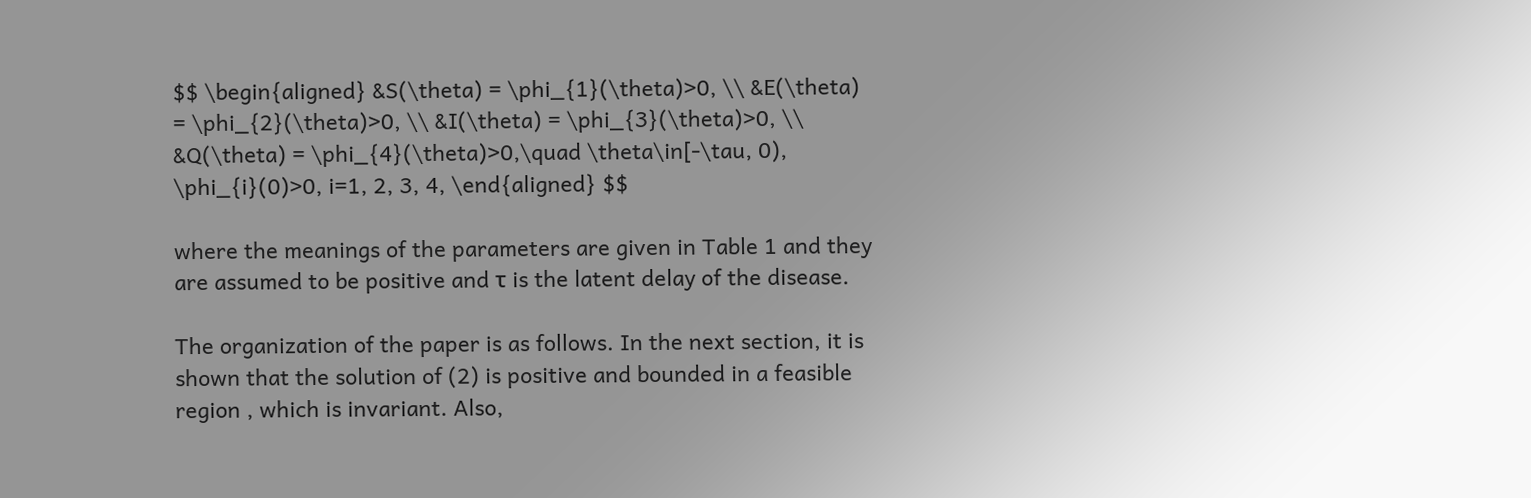$$ \begin{aligned} &S(\theta) = \phi_{1}(\theta)>0, \\ &E(\theta) = \phi_{2}(\theta)>0, \\ &I(\theta) = \phi_{3}(\theta)>0, \\ &Q(\theta) = \phi_{4}(\theta)>0,\quad \theta\in[-\tau, 0), \phi_{i}(0)>0, i=1, 2, 3, 4, \end{aligned} $$

where the meanings of the parameters are given in Table 1 and they are assumed to be positive and τ is the latent delay of the disease.

The organization of the paper is as follows. In the next section, it is shown that the solution of (2) is positive and bounded in a feasible region , which is invariant. Also,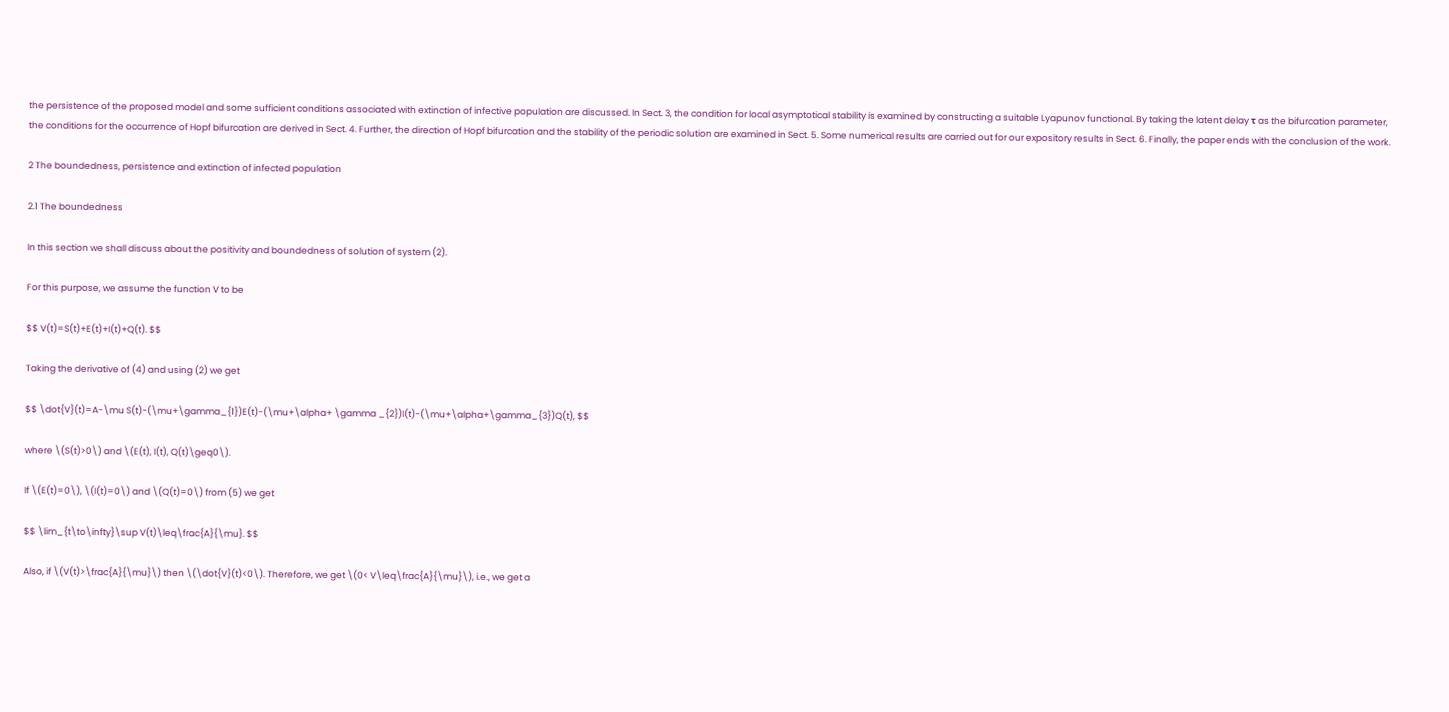the persistence of the proposed model and some sufficient conditions associated with extinction of infective population are discussed. In Sect. 3, the condition for local asymptotical stability is examined by constructing a suitable Lyapunov functional. By taking the latent delay τ as the bifurcation parameter, the conditions for the occurrence of Hopf bifurcation are derived in Sect. 4. Further, the direction of Hopf bifurcation and the stability of the periodic solution are examined in Sect. 5. Some numerical results are carried out for our expository results in Sect. 6. Finally, the paper ends with the conclusion of the work.

2 The boundedness, persistence and extinction of infected population

2.1 The boundedness

In this section we shall discuss about the positivity and boundedness of solution of system (2).

For this purpose, we assume the function V to be

$$ V(t)=S(t)+E(t)+I(t)+Q(t). $$

Taking the derivative of (4) and using (2) we get

$$ \dot{V}(t)=A-\mu S(t)-(\mu+\gamma_{1})E(t)-(\mu+\alpha+ \gamma _{2})I(t)-(\mu+\alpha+\gamma_{3})Q(t), $$

where \(S(t)>0\) and \(E(t), I(t), Q(t)\geq0\).

If \(E(t)=0\), \(I(t)=0\) and \(Q(t)=0\) from (5) we get

$$ \lim_{t\to\infty}\sup V(t)\leq\frac{A}{\mu}. $$

Also, if \(V(t)>\frac{A}{\mu}\) then \(\dot{V}(t)<0\). Therefore, we get \(0< V\leq\frac{A}{\mu}\), i.e., we get a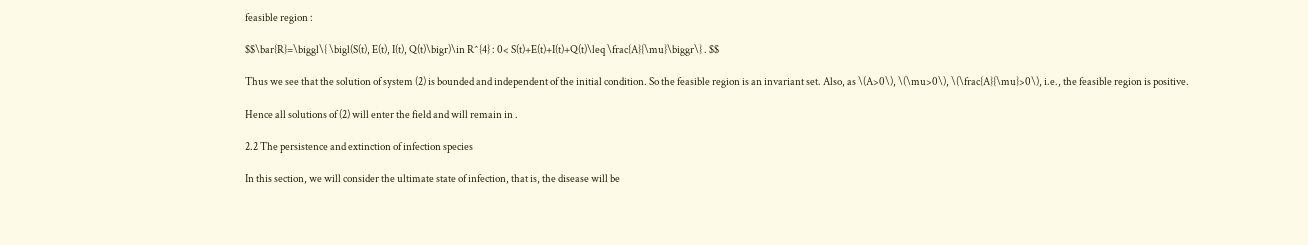feasible region :

$$\bar{R}=\biggl\{ \bigl(S(t), E(t), I(t), Q(t)\bigr)\in R^{4} : 0< S(t)+E(t)+I(t)+Q(t)\leq \frac{A}{\mu}\biggr\} . $$

Thus we see that the solution of system (2) is bounded and independent of the initial condition. So the feasible region is an invariant set. Also, as \(A>0\), \(\mu>0\), \(\frac{A}{\mu}>0\), i.e., the feasible region is positive.

Hence all solutions of (2) will enter the field and will remain in .

2.2 The persistence and extinction of infection species

In this section, we will consider the ultimate state of infection, that is, the disease will be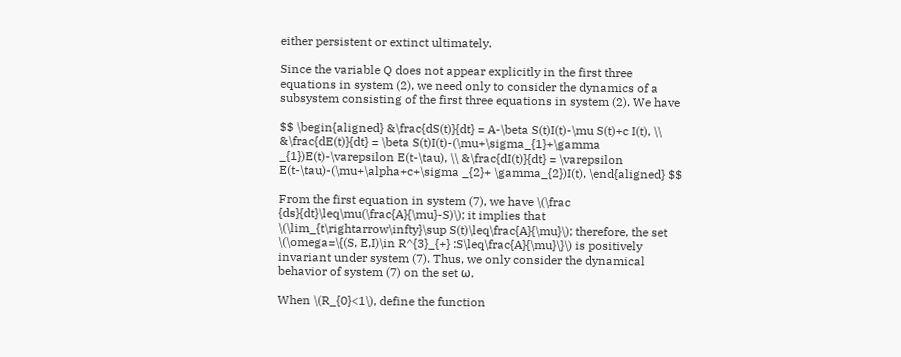either persistent or extinct ultimately.

Since the variable Q does not appear explicitly in the first three equations in system (2), we need only to consider the dynamics of a subsystem consisting of the first three equations in system (2). We have

$$ \begin{aligned} &\frac{dS(t)}{dt} = A-\beta S(t)I(t)-\mu S(t)+c I(t), \\ &\frac{dE(t)}{dt} = \beta S(t)I(t)-(\mu+\sigma_{1}+\gamma _{1})E(t)-\varepsilon E(t-\tau), \\ &\frac{dI(t)}{dt} = \varepsilon E(t-\tau)-(\mu+\alpha+c+\sigma _{2}+ \gamma_{2})I(t), \end{aligned} $$

From the first equation in system (7), we have \(\frac {ds}{dt}\leq\mu(\frac{A}{\mu}-S)\); it implies that \(\lim_{t\rightarrow\infty}\sup S(t)\leq\frac{A}{\mu}\); therefore, the set \(\omega=\{(S, E,I)\in R^{3}_{+} :S\leq\frac{A}{\mu}\}\) is positively invariant under system (7). Thus, we only consider the dynamical behavior of system (7) on the set ω.

When \(R_{0}<1\), define the function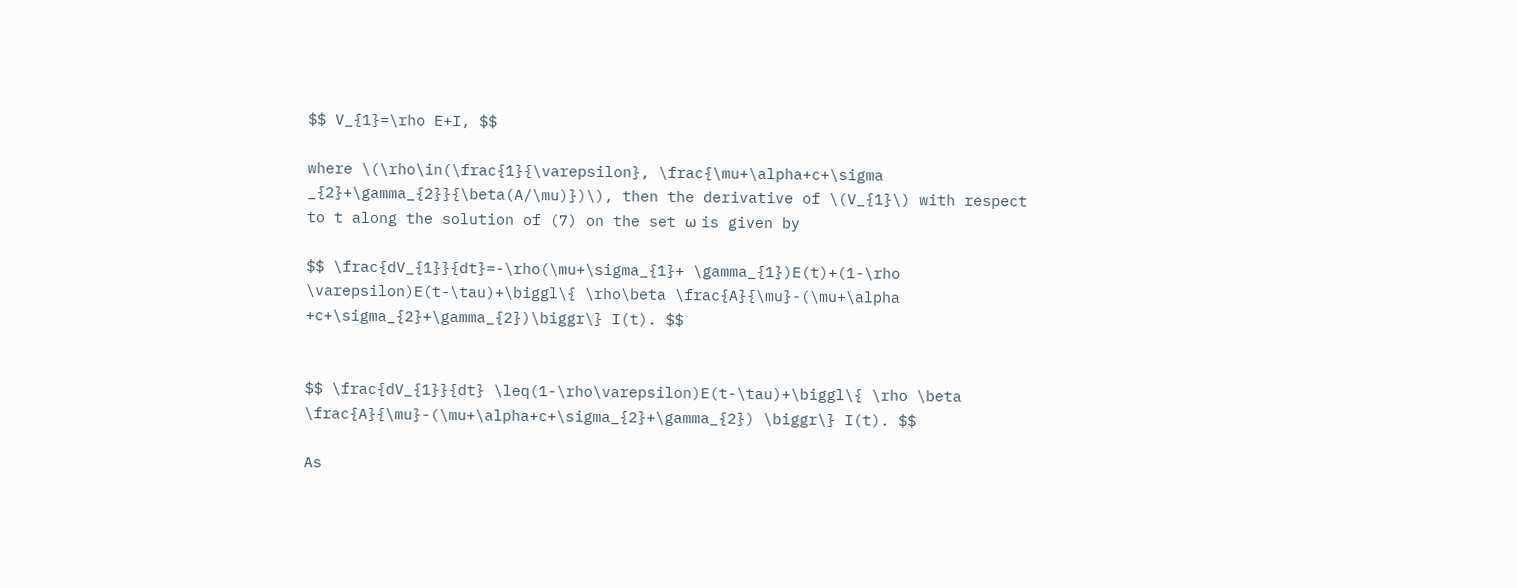$$ V_{1}=\rho E+I, $$

where \(\rho\in(\frac{1}{\varepsilon}, \frac{\mu+\alpha+c+\sigma _{2}+\gamma_{2}}{\beta(A/\mu)})\), then the derivative of \(V_{1}\) with respect to t along the solution of (7) on the set ω is given by

$$ \frac{dV_{1}}{dt}=-\rho(\mu+\sigma_{1}+ \gamma_{1})E(t)+(1-\rho \varepsilon)E(t-\tau)+\biggl\{ \rho\beta \frac{A}{\mu}-(\mu+\alpha +c+\sigma_{2}+\gamma_{2})\biggr\} I(t). $$


$$ \frac{dV_{1}}{dt} \leq(1-\rho\varepsilon)E(t-\tau)+\biggl\{ \rho \beta \frac{A}{\mu}-(\mu+\alpha+c+\sigma_{2}+\gamma_{2}) \biggr\} I(t). $$

As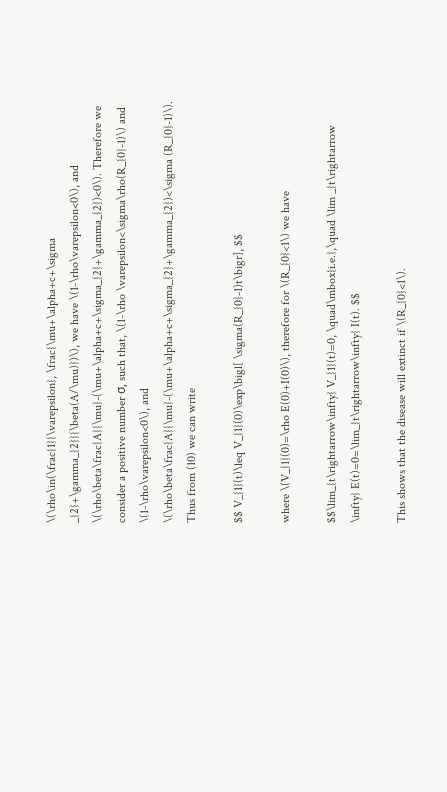\(\rho\in(\frac{1}{\varepsilon}, \frac{\mu+\alpha+c+\sigma _{2}+\gamma_{2}}{\beta(A/\mu)})\), we have \(1-\rho\varepsilon<0\), and \(\rho\beta\frac{A}{\mu}-(\mu+\alpha+c+\sigma_{2}+\gamma_{2})<0\). Therefore we consider a positive number σ, such that, \(1-\rho \varepsilon<\sigma\rho(R_{0}-1)\) and \(1-\rho\varepsilon<0\), and \(\rho\beta\frac{A}{\mu}-(\mu+\alpha+c+\sigma_{2}+\gamma_{2})<\sigma (R_{0}-1)\). Thus from (10) we can write

$$ V_{1}(t)\leq V_{1}(0)\exp\bigl[ \sigma(R_{0}-1)t\bigr], $$

where \(V_{1}(0)=\rho E(0)+I(0)\), therefore for \(R_{0}<1\) we have

$$\lim_{t\rightarrow\infty} V_{1}(t)=0, \quad\mbox{i.e.},\quad \lim _{t\rightarrow \infty} E(t)=0=\lim_{t\rightarrow\infty} I(t). $$

This shows that the disease will extinct if \(R_{0}<1\).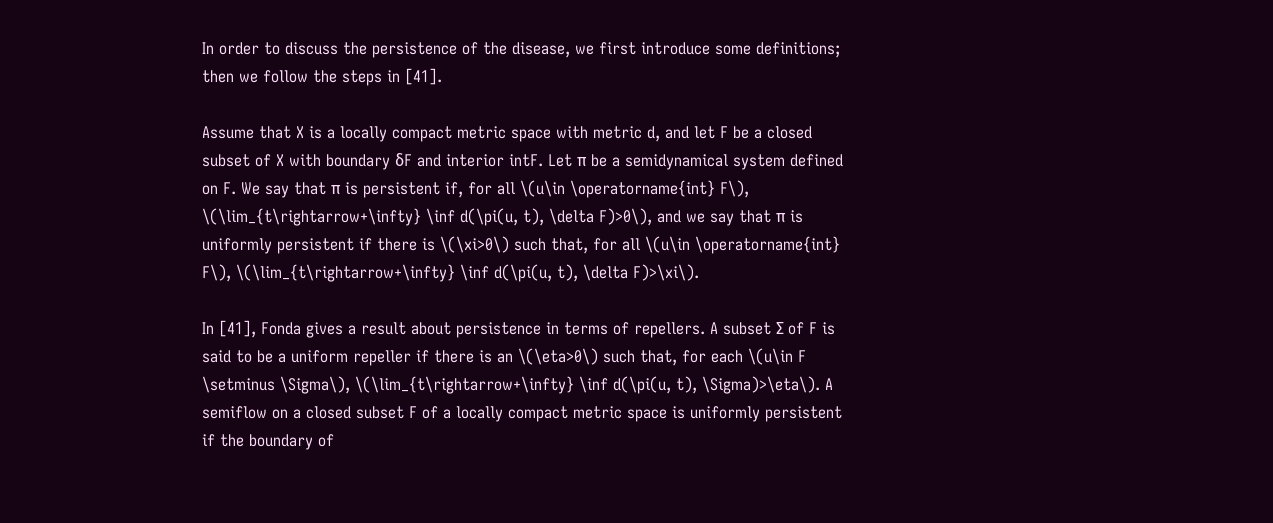In order to discuss the persistence of the disease, we first introduce some definitions; then we follow the steps in [41].

Assume that X is a locally compact metric space with metric d, and let F be a closed subset of X with boundary δF and interior intF. Let π be a semidynamical system defined on F. We say that π is persistent if, for all \(u\in \operatorname{int} F\), \(\lim_{t\rightarrow+\infty} \inf d(\pi(u, t), \delta F)>0\), and we say that π is uniformly persistent if there is \(\xi>0\) such that, for all \(u\in \operatorname{int} F\), \(\lim_{t\rightarrow+\infty} \inf d(\pi(u, t), \delta F)>\xi\).

In [41], Fonda gives a result about persistence in terms of repellers. A subset Σ of F is said to be a uniform repeller if there is an \(\eta>0\) such that, for each \(u\in F \setminus \Sigma\), \(\lim_{t\rightarrow+\infty} \inf d(\pi(u, t), \Sigma)>\eta\). A semiflow on a closed subset F of a locally compact metric space is uniformly persistent if the boundary of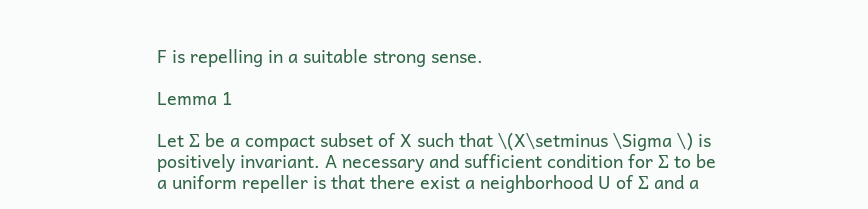F is repelling in a suitable strong sense.

Lemma 1

Let Σ be a compact subset of X such that \(X\setminus \Sigma \) is positively invariant. A necessary and sufficient condition for Σ to be a uniform repeller is that there exist a neighborhood U of Σ and a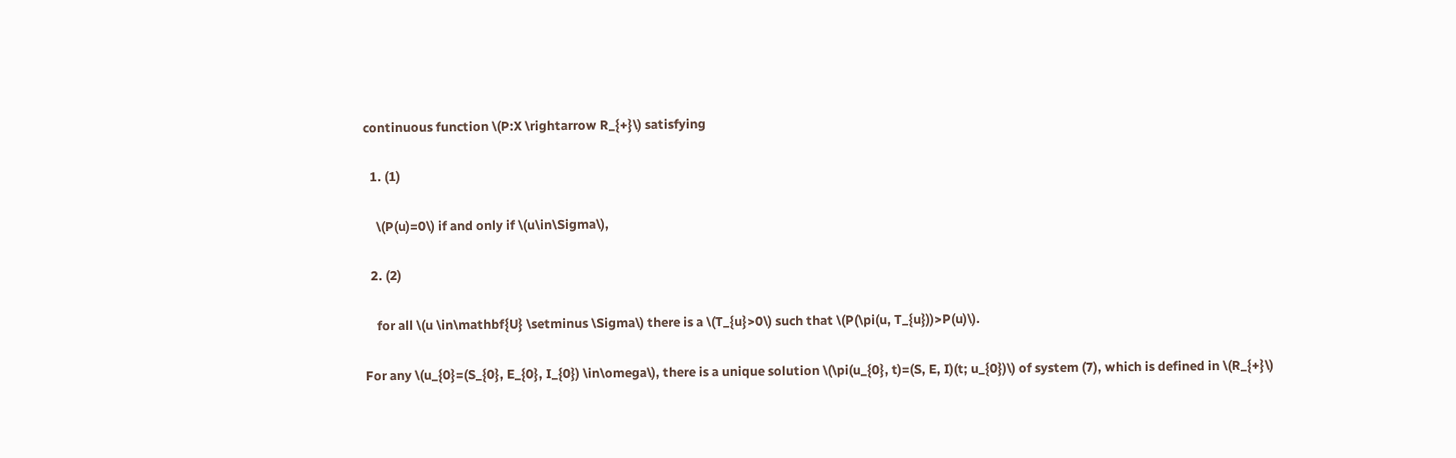continuous function \(P:X \rightarrow R_{+}\) satisfying

  1. (1)

    \(P(u)=0\) if and only if \(u\in\Sigma\),

  2. (2)

    for all \(u \in\mathbf{U} \setminus \Sigma\) there is a \(T_{u}>0\) such that \(P(\pi(u, T_{u}))>P(u)\).

For any \(u_{0}=(S_{0}, E_{0}, I_{0}) \in\omega\), there is a unique solution \(\pi(u_{0}, t)=(S, E, I)(t; u_{0})\) of system (7), which is defined in \(R_{+}\)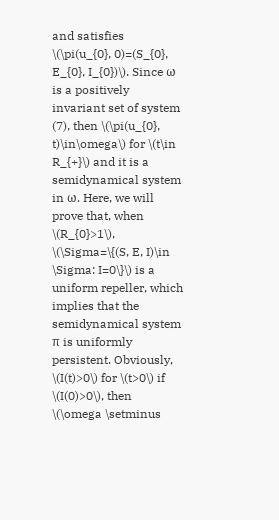and satisfies \(\pi(u_{0}, 0)=(S_{0}, E_{0}, I_{0})\). Since ω is a positively invariant set of system (7), then \(\pi(u_{0}, t)\in\omega\) for \(t\in R_{+}\) and it is a semidynamical system in ω. Here, we will prove that, when \(R_{0}>1\), \(\Sigma=\{(S, E, I)\in \Sigma: I=0\}\) is a uniform repeller, which implies that the semidynamical system π is uniformly persistent. Obviously, \(I(t)>0\) for \(t>0\) if \(I(0)>0\), then \(\omega \setminus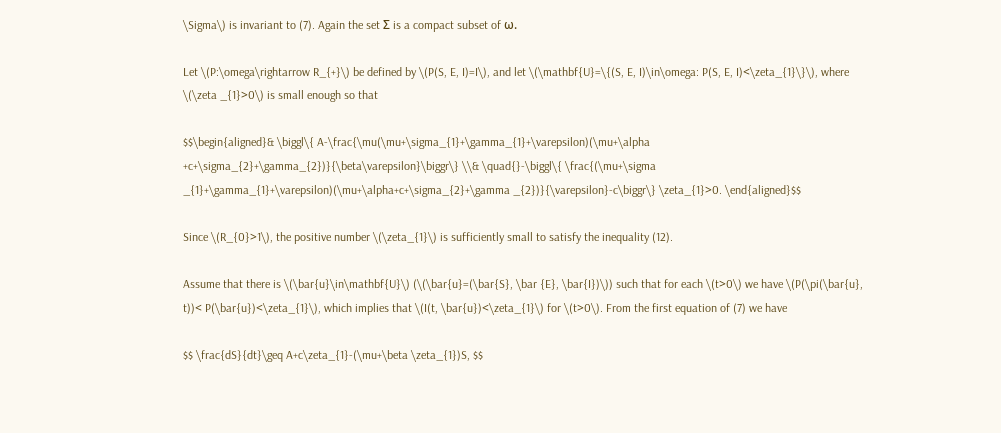\Sigma\) is invariant to (7). Again the set Σ is a compact subset of ω.

Let \(P:\omega\rightarrow R_{+}\) be defined by \(P(S, E, I)=I\), and let \(\mathbf{U}=\{(S, E, I)\in\omega: P(S, E, I)<\zeta_{1}\}\), where \(\zeta _{1}>0\) is small enough so that

$$\begin{aligned}& \biggl\{ A-\frac{\mu(\mu+\sigma_{1}+\gamma_{1}+\varepsilon)(\mu+\alpha +c+\sigma_{2}+\gamma_{2})}{\beta\varepsilon}\biggr\} \\& \quad{}-\biggl\{ \frac{(\mu+\sigma _{1}+\gamma_{1}+\varepsilon)(\mu+\alpha+c+\sigma_{2}+\gamma _{2})}{\varepsilon}-c\biggr\} \zeta_{1}>0. \end{aligned}$$

Since \(R_{0}>1\), the positive number \(\zeta_{1}\) is sufficiently small to satisfy the inequality (12).

Assume that there is \(\bar{u}\in\mathbf{U}\) (\(\bar{u}=(\bar{S}, \bar {E}, \bar{I})\)) such that for each \(t>0\) we have \(P(\pi(\bar{u}, t))< P(\bar{u})<\zeta_{1}\), which implies that \(I(t, \bar{u})<\zeta_{1}\) for \(t>0\). From the first equation of (7) we have

$$ \frac{dS}{dt}\geq A+c\zeta_{1}-(\mu+\beta \zeta_{1})S, $$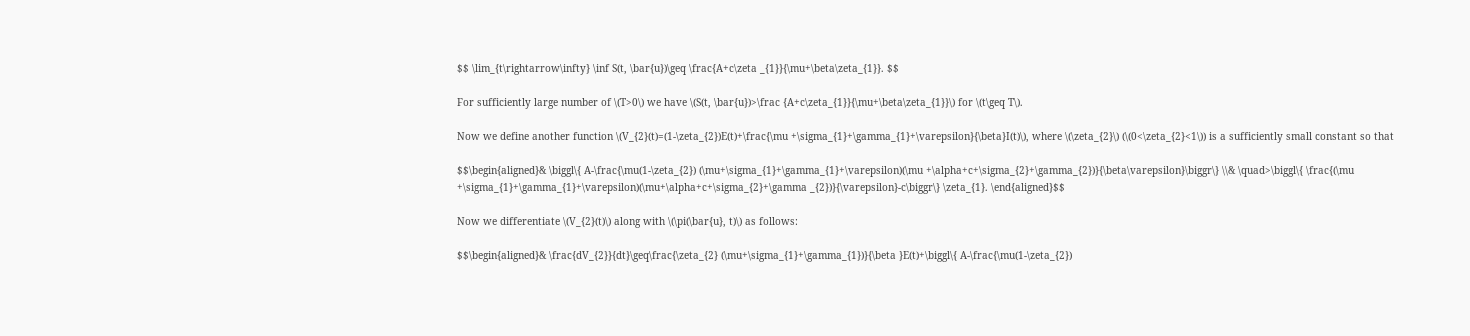$$ \lim_{t\rightarrow\infty} \inf S(t, \bar{u})\geq \frac{A+c\zeta _{1}}{\mu+\beta\zeta_{1}}. $$

For sufficiently large number of \(T>0\) we have \(S(t, \bar{u})>\frac {A+c\zeta_{1}}{\mu+\beta\zeta_{1}}\) for \(t\geq T\).

Now we define another function \(V_{2}(t)=(1-\zeta_{2})E(t)+\frac{\mu +\sigma_{1}+\gamma_{1}+\varepsilon}{\beta}I(t)\), where \(\zeta_{2}\) (\(0<\zeta_{2}<1\)) is a sufficiently small constant so that

$$\begin{aligned}& \biggl\{ A-\frac{\mu(1-\zeta_{2}) (\mu+\sigma_{1}+\gamma_{1}+\varepsilon)(\mu +\alpha+c+\sigma_{2}+\gamma_{2})}{\beta\varepsilon}\biggr\} \\& \quad>\biggl\{ \frac{(\mu +\sigma_{1}+\gamma_{1}+\varepsilon)(\mu+\alpha+c+\sigma_{2}+\gamma _{2})}{\varepsilon}-c\biggr\} \zeta_{1}. \end{aligned}$$

Now we differentiate \(V_{2}(t)\) along with \(\pi(\bar{u}, t)\) as follows:

$$\begin{aligned}& \frac{dV_{2}}{dt}\geq\frac{\zeta_{2} (\mu+\sigma_{1}+\gamma_{1})}{\beta }E(t)+\biggl\{ A-\frac{\mu(1-\zeta_{2})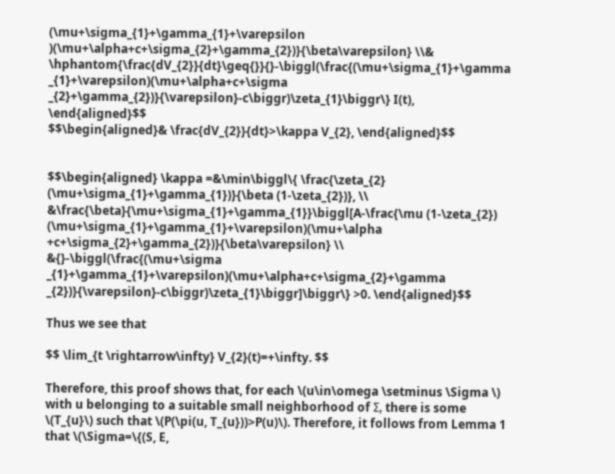(\mu+\sigma_{1}+\gamma_{1}+\varepsilon )(\mu+\alpha+c+\sigma_{2}+\gamma_{2})}{\beta\varepsilon} \\& \hphantom{\frac{dV_{2}}{dt}\geq{}}{}-\biggl(\frac{(\mu+\sigma_{1}+\gamma _{1}+\varepsilon)(\mu+\alpha+c+\sigma _{2}+\gamma_{2})}{\varepsilon}-c\biggr)\zeta_{1}\biggr\} I(t), \end{aligned}$$
$$\begin{aligned}& \frac{dV_{2}}{dt}>\kappa V_{2}, \end{aligned}$$


$$\begin{aligned} \kappa =&\min\biggl\{ \frac{\zeta_{2} (\mu+\sigma_{1}+\gamma_{1})}{\beta (1-\zeta_{2})}, \\ &\frac{\beta}{\mu+\sigma_{1}+\gamma_{1}}\biggl[A-\frac{\mu (1-\zeta_{2}) (\mu+\sigma_{1}+\gamma_{1}+\varepsilon)(\mu+\alpha +c+\sigma_{2}+\gamma_{2})}{\beta\varepsilon} \\ &{}-\biggl(\frac{(\mu+\sigma _{1}+\gamma_{1}+\varepsilon)(\mu+\alpha+c+\sigma_{2}+\gamma _{2})}{\varepsilon}-c\biggr)\zeta_{1}\biggr]\biggr\} >0. \end{aligned}$$

Thus we see that

$$ \lim_{t \rightarrow\infty} V_{2}(t)=+\infty. $$

Therefore, this proof shows that, for each \(u\in\omega \setminus \Sigma \) with u belonging to a suitable small neighborhood of Σ, there is some \(T_{u}\) such that \(P(\pi(u, T_{u}))>P(u)\). Therefore, it follows from Lemma 1 that \(\Sigma=\{(S, E,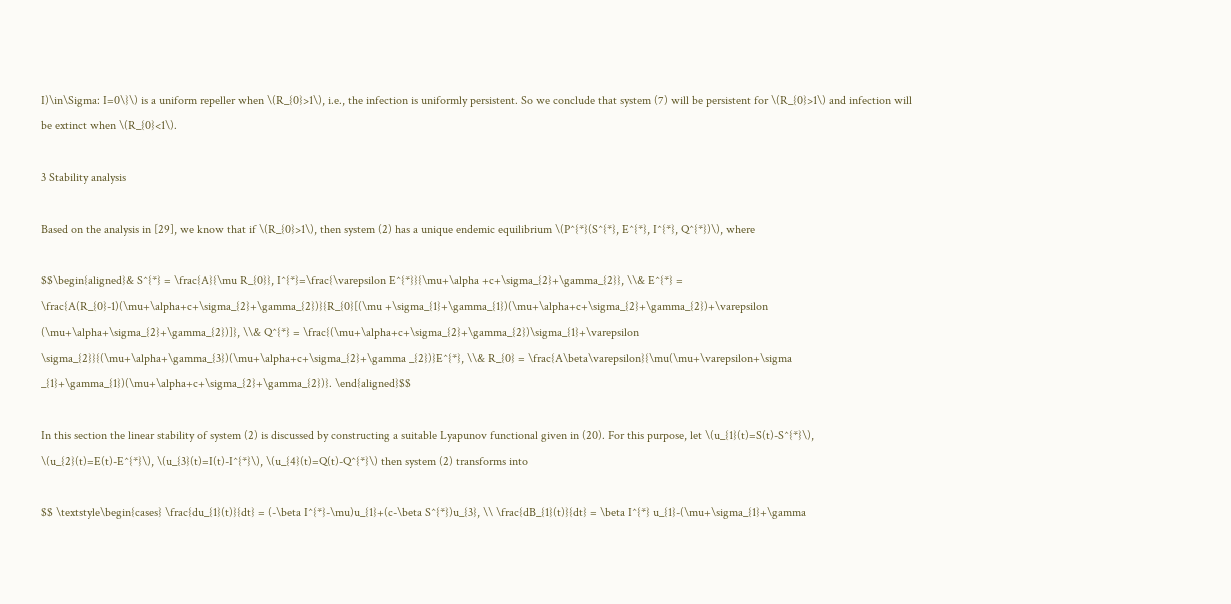I)\in\Sigma: I=0\}\) is a uniform repeller when \(R_{0}>1\), i.e., the infection is uniformly persistent. So we conclude that system (7) will be persistent for \(R_{0}>1\) and infection will be extinct when \(R_{0}<1\).

3 Stability analysis

Based on the analysis in [29], we know that if \(R_{0}>1\), then system (2) has a unique endemic equilibrium \(P^{*}(S^{*}, E^{*}, I^{*}, Q^{*})\), where

$$\begin{aligned}& S^{*} = \frac{A}{\mu R_{0}}, I^{*}=\frac{\varepsilon E^{*}}{\mu+\alpha +c+\sigma_{2}+\gamma_{2}}, \\& E^{*} = \frac{A(R_{0}-1)(\mu+\alpha+c+\sigma_{2}+\gamma_{2})}{R_{0}[(\mu +\sigma_{1}+\gamma_{1})(\mu+\alpha+c+\sigma_{2}+\gamma_{2})+\varepsilon (\mu+\alpha+\sigma_{2}+\gamma_{2})]}, \\& Q^{*} = \frac{(\mu+\alpha+c+\sigma_{2}+\gamma_{2})\sigma_{1}+\varepsilon \sigma_{2}}{(\mu+\alpha+\gamma_{3})(\mu+\alpha+c+\sigma_{2}+\gamma _{2})}E^{*}, \\& R_{0} = \frac{A\beta\varepsilon}{\mu(\mu+\varepsilon+\sigma _{1}+\gamma_{1})(\mu+\alpha+c+\sigma_{2}+\gamma_{2})}. \end{aligned}$$

In this section the linear stability of system (2) is discussed by constructing a suitable Lyapunov functional given in (20). For this purpose, let \(u_{1}(t)=S(t)-S^{*}\), \(u_{2}(t)=E(t)-E^{*}\), \(u_{3}(t)=I(t)-I^{*}\), \(u_{4}(t)=Q(t)-Q^{*}\) then system (2) transforms into

$$ \textstyle\begin{cases} \frac{du_{1}(t)}{dt} = (-\beta I^{*}-\mu)u_{1}+(c-\beta S^{*})u_{3}, \\ \frac{dB_{1}(t)}{dt} = \beta I^{*} u_{1}-(\mu+\sigma_{1}+\gamma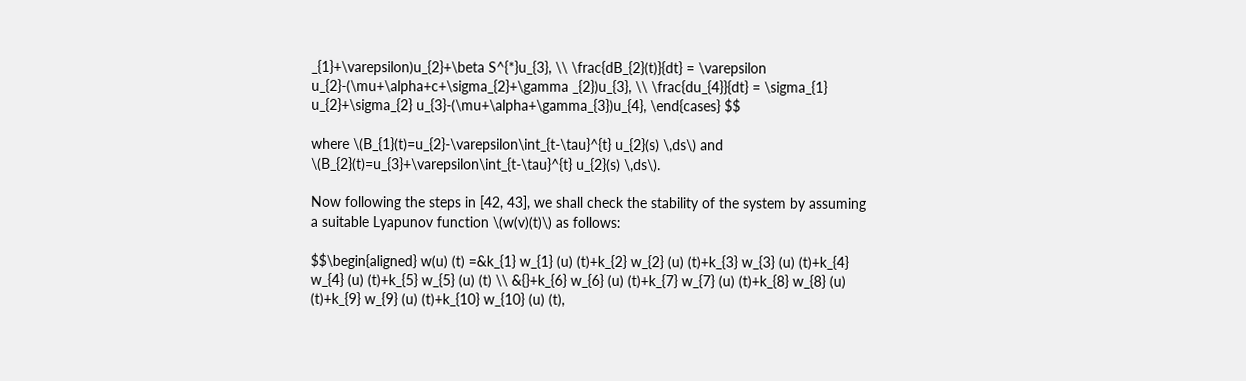_{1}+\varepsilon)u_{2}+\beta S^{*}u_{3}, \\ \frac{dB_{2}(t)}{dt} = \varepsilon u_{2}-(\mu+\alpha+c+\sigma_{2}+\gamma _{2})u_{3}, \\ \frac{du_{4}}{dt} = \sigma_{1} u_{2}+\sigma_{2} u_{3}-(\mu+\alpha+\gamma_{3})u_{4}, \end{cases} $$

where \(B_{1}(t)=u_{2}-\varepsilon\int_{t-\tau}^{t} u_{2}(s) \,ds\) and \(B_{2}(t)=u_{3}+\varepsilon\int_{t-\tau}^{t} u_{2}(s) \,ds\).

Now following the steps in [42, 43], we shall check the stability of the system by assuming a suitable Lyapunov function \(w(v)(t)\) as follows:

$$\begin{aligned} w(u) (t) =&k_{1} w_{1} (u) (t)+k_{2} w_{2} (u) (t)+k_{3} w_{3} (u) (t)+k_{4} w_{4} (u) (t)+k_{5} w_{5} (u) (t) \\ &{}+k_{6} w_{6} (u) (t)+k_{7} w_{7} (u) (t)+k_{8} w_{8} (u) (t)+k_{9} w_{9} (u) (t)+k_{10} w_{10} (u) (t),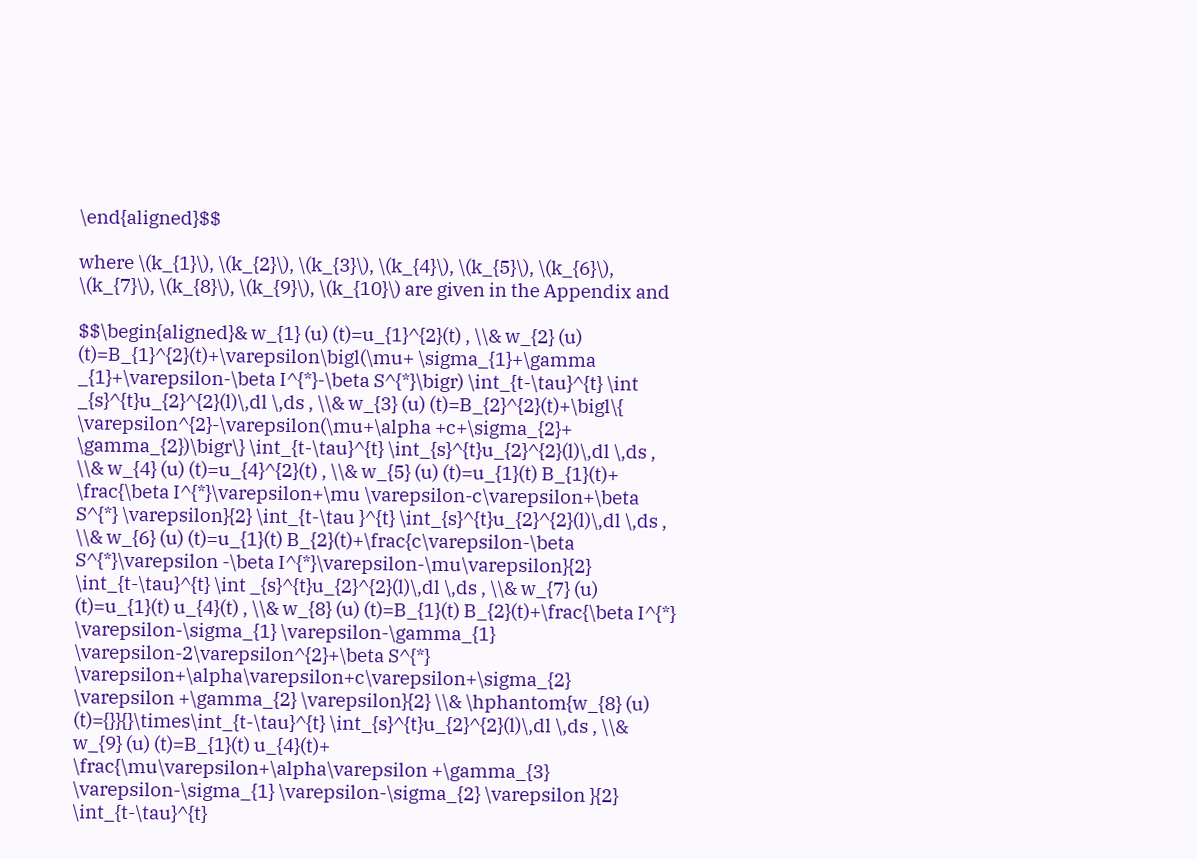\end{aligned}$$

where \(k_{1}\), \(k_{2}\), \(k_{3}\), \(k_{4}\), \(k_{5}\), \(k_{6}\), \(k_{7}\), \(k_{8}\), \(k_{9}\), \(k_{10}\) are given in the Appendix and

$$\begin{aligned}& w_{1} (u) (t)=u_{1}^{2}(t) , \\& w_{2} (u) (t)=B_{1}^{2}(t)+\varepsilon\bigl(\mu+ \sigma_{1}+\gamma _{1}+\varepsilon-\beta I^{*}-\beta S^{*}\bigr) \int_{t-\tau}^{t} \int _{s}^{t}u_{2}^{2}(l)\,dl \,ds , \\& w_{3} (u) (t)=B_{2}^{2}(t)+\bigl\{ \varepsilon^{2}-\varepsilon(\mu+\alpha +c+\sigma_{2}+ \gamma_{2})\bigr\} \int_{t-\tau}^{t} \int_{s}^{t}u_{2}^{2}(l)\,dl \,ds , \\& w_{4} (u) (t)=u_{4}^{2}(t) , \\& w_{5} (u) (t)=u_{1}(t) B_{1}(t)+ \frac{\beta I^{*}\varepsilon+\mu \varepsilon-c\varepsilon+\beta S^{*} \varepsilon}{2} \int_{t-\tau }^{t} \int_{s}^{t}u_{2}^{2}(l)\,dl \,ds , \\& w_{6} (u) (t)=u_{1}(t) B_{2}(t)+\frac{c\varepsilon-\beta S^{*}\varepsilon -\beta I^{*}\varepsilon-\mu\varepsilon}{2} \int_{t-\tau}^{t} \int _{s}^{t}u_{2}^{2}(l)\,dl \,ds , \\& w_{7} (u) (t)=u_{1}(t) u_{4}(t) , \\& w_{8} (u) (t)=B_{1}(t) B_{2}(t)+\frac{\beta I^{*} \varepsilon-\sigma_{1} \varepsilon-\gamma_{1} \varepsilon-2\varepsilon^{2}+\beta S^{*} \varepsilon+\alpha\varepsilon+c\varepsilon+\sigma_{2} \varepsilon +\gamma_{2} \varepsilon}{2} \\& \hphantom{w_{8} (u) (t)={}}{}\times\int_{t-\tau}^{t} \int_{s}^{t}u_{2}^{2}(l)\,dl \,ds , \\& w_{9} (u) (t)=B_{1}(t) u_{4}(t)+ \frac{\mu\varepsilon+\alpha\varepsilon +\gamma_{3} \varepsilon-\sigma_{1} \varepsilon-\sigma_{2} \varepsilon }{2} \int_{t-\tau}^{t}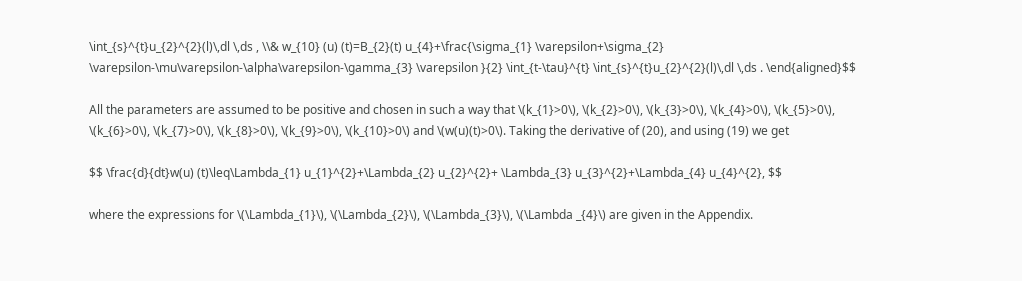\int_{s}^{t}u_{2}^{2}(l)\,dl \,ds , \\& w_{10} (u) (t)=B_{2}(t) u_{4}+\frac{\sigma_{1} \varepsilon+\sigma_{2} \varepsilon-\mu\varepsilon-\alpha\varepsilon-\gamma_{3} \varepsilon }{2} \int_{t-\tau}^{t} \int_{s}^{t}u_{2}^{2}(l)\,dl \,ds . \end{aligned}$$

All the parameters are assumed to be positive and chosen in such a way that \(k_{1}>0\), \(k_{2}>0\), \(k_{3}>0\), \(k_{4}>0\), \(k_{5}>0\), \(k_{6}>0\), \(k_{7}>0\), \(k_{8}>0\), \(k_{9}>0\), \(k_{10}>0\) and \(w(u)(t)>0\). Taking the derivative of (20), and using (19) we get

$$ \frac{d}{dt}w(u) (t)\leq\Lambda_{1} u_{1}^{2}+\Lambda_{2} u_{2}^{2}+ \Lambda_{3} u_{3}^{2}+\Lambda_{4} u_{4}^{2}, $$

where the expressions for \(\Lambda_{1}\), \(\Lambda_{2}\), \(\Lambda_{3}\), \(\Lambda _{4}\) are given in the Appendix.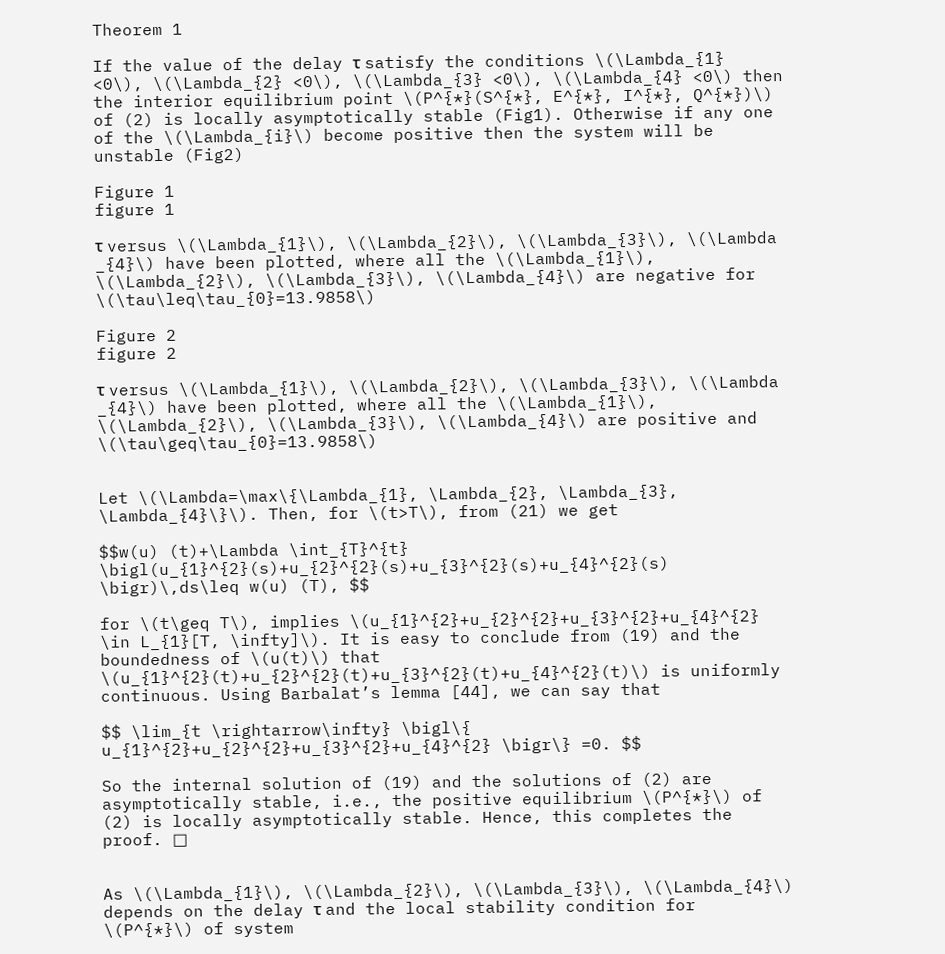Theorem 1

If the value of the delay τ satisfy the conditions \(\Lambda_{1} <0\), \(\Lambda_{2} <0\), \(\Lambda_{3} <0\), \(\Lambda_{4} <0\) then the interior equilibrium point \(P^{*}(S^{*}, E^{*}, I^{*}, Q^{*})\) of (2) is locally asymptotically stable (Fig1). Otherwise if any one of the \(\Lambda_{i}\) become positive then the system will be unstable (Fig2)

Figure 1
figure 1

τ versus \(\Lambda_{1}\), \(\Lambda_{2}\), \(\Lambda_{3}\), \(\Lambda _{4}\) have been plotted, where all the \(\Lambda_{1}\), \(\Lambda_{2}\), \(\Lambda_{3}\), \(\Lambda_{4}\) are negative for \(\tau\leq\tau_{0}=13.9858\)

Figure 2
figure 2

τ versus \(\Lambda_{1}\), \(\Lambda_{2}\), \(\Lambda_{3}\), \(\Lambda _{4}\) have been plotted, where all the \(\Lambda_{1}\), \(\Lambda_{2}\), \(\Lambda_{3}\), \(\Lambda_{4}\) are positive and \(\tau\geq\tau_{0}=13.9858\)


Let \(\Lambda=\max\{\Lambda_{1}, \Lambda_{2}, \Lambda_{3}, \Lambda_{4}\}\). Then, for \(t>T\), from (21) we get

$$w(u) (t)+\Lambda \int_{T}^{t} \bigl(u_{1}^{2}(s)+u_{2}^{2}(s)+u_{3}^{2}(s)+u_{4}^{2}(s) \bigr)\,ds\leq w(u) (T), $$

for \(t\geq T\), implies \(u_{1}^{2}+u_{2}^{2}+u_{3}^{2}+u_{4}^{2} \in L_{1}[T, \infty]\). It is easy to conclude from (19) and the boundedness of \(u(t)\) that \(u_{1}^{2}(t)+u_{2}^{2}(t)+u_{3}^{2}(t)+u_{4}^{2}(t)\) is uniformly continuous. Using Barbalat’s lemma [44], we can say that

$$ \lim_{t \rightarrow\infty} \bigl\{ u_{1}^{2}+u_{2}^{2}+u_{3}^{2}+u_{4}^{2} \bigr\} =0. $$

So the internal solution of (19) and the solutions of (2) are asymptotically stable, i.e., the positive equilibrium \(P^{*}\) of (2) is locally asymptotically stable. Hence, this completes the proof. □


As \(\Lambda_{1}\), \(\Lambda_{2}\), \(\Lambda_{3}\), \(\Lambda_{4}\) depends on the delay τ and the local stability condition for \(P^{*}\) of system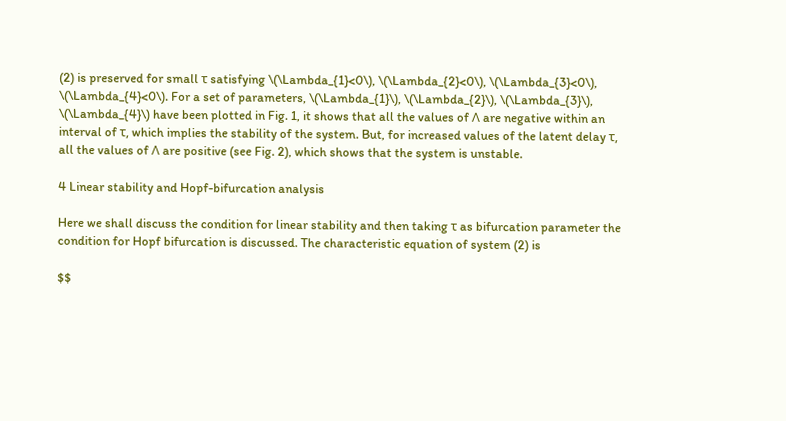(2) is preserved for small τ satisfying \(\Lambda_{1}<0\), \(\Lambda_{2}<0\), \(\Lambda_{3}<0\), \(\Lambda_{4}<0\). For a set of parameters, \(\Lambda_{1}\), \(\Lambda_{2}\), \(\Lambda_{3}\), \(\Lambda_{4}\) have been plotted in Fig. 1, it shows that all the values of Λ are negative within an interval of τ, which implies the stability of the system. But, for increased values of the latent delay τ, all the values of Λ are positive (see Fig. 2), which shows that the system is unstable.

4 Linear stability and Hopf-bifurcation analysis

Here we shall discuss the condition for linear stability and then taking τ as bifurcation parameter the condition for Hopf bifurcation is discussed. The characteristic equation of system (2) is

$$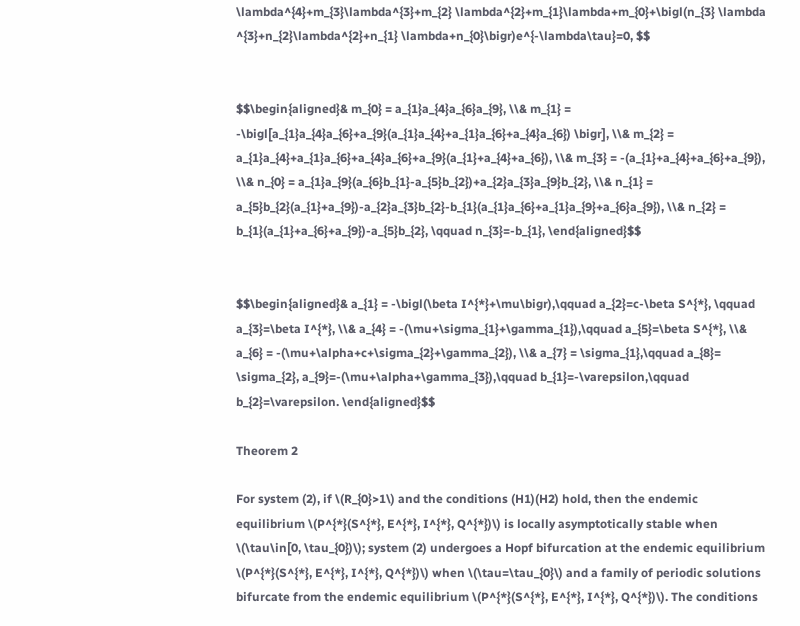\lambda^{4}+m_{3}\lambda^{3}+m_{2} \lambda^{2}+m_{1}\lambda+m_{0}+\bigl(n_{3} \lambda ^{3}+n_{2}\lambda^{2}+n_{1} \lambda+n_{0}\bigr)e^{-\lambda\tau}=0, $$


$$\begin{aligned}& m_{0} = a_{1}a_{4}a_{6}a_{9}, \\& m_{1} = -\bigl[a_{1}a_{4}a_{6}+a_{9}(a_{1}a_{4}+a_{1}a_{6}+a_{4}a_{6}) \bigr], \\& m_{2} = a_{1}a_{4}+a_{1}a_{6}+a_{4}a_{6}+a_{9}(a_{1}+a_{4}+a_{6}), \\& m_{3} = -(a_{1}+a_{4}+a_{6}+a_{9}), \\& n_{0} = a_{1}a_{9}(a_{6}b_{1}-a_{5}b_{2})+a_{2}a_{3}a_{9}b_{2}, \\& n_{1} = a_{5}b_{2}(a_{1}+a_{9})-a_{2}a_{3}b_{2}-b_{1}(a_{1}a_{6}+a_{1}a_{9}+a_{6}a_{9}), \\& n_{2} = b_{1}(a_{1}+a_{6}+a_{9})-a_{5}b_{2}, \qquad n_{3}=-b_{1}, \end{aligned}$$


$$\begin{aligned}& a_{1} = -\bigl(\beta I^{*}+\mu\bigr),\qquad a_{2}=c-\beta S^{*}, \qquad a_{3}=\beta I^{*}, \\& a_{4} = -(\mu+\sigma_{1}+\gamma_{1}),\qquad a_{5}=\beta S^{*}, \\& a_{6} = -(\mu+\alpha+c+\sigma_{2}+\gamma_{2}), \\& a_{7} = \sigma_{1},\qquad a_{8}= \sigma_{2}, a_{9}=-(\mu+\alpha+\gamma_{3}),\qquad b_{1}=-\varepsilon,\qquad b_{2}=\varepsilon. \end{aligned}$$

Theorem 2

For system (2), if \(R_{0}>1\) and the conditions (H1)(H2) hold, then the endemic equilibrium \(P^{*}(S^{*}, E^{*}, I^{*}, Q^{*})\) is locally asymptotically stable when \(\tau\in[0, \tau_{0})\); system (2) undergoes a Hopf bifurcation at the endemic equilibrium \(P^{*}(S^{*}, E^{*}, I^{*}, Q^{*})\) when \(\tau=\tau_{0}\) and a family of periodic solutions bifurcate from the endemic equilibrium \(P^{*}(S^{*}, E^{*}, I^{*}, Q^{*})\). The conditions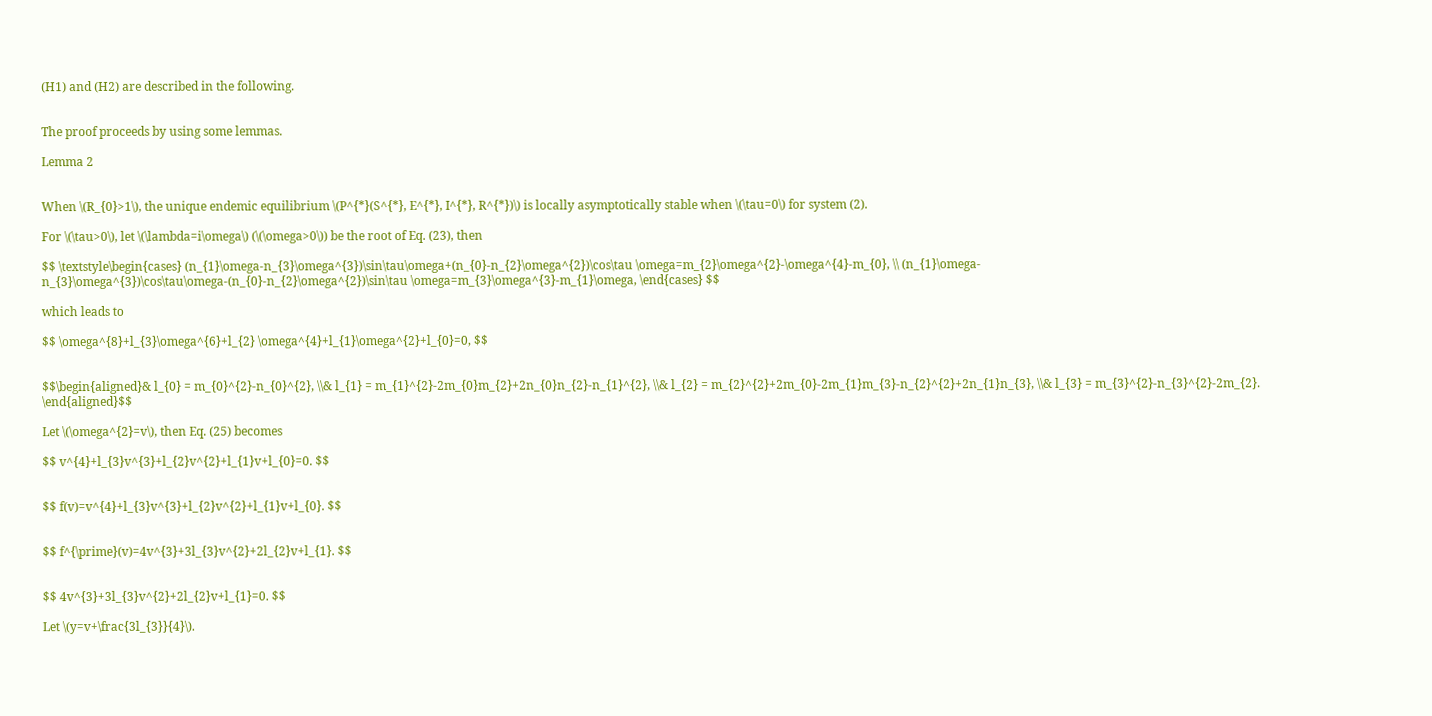(H1) and (H2) are described in the following.


The proof proceeds by using some lemmas.

Lemma 2


When \(R_{0}>1\), the unique endemic equilibrium \(P^{*}(S^{*}, E^{*}, I^{*}, R^{*})\) is locally asymptotically stable when \(\tau=0\) for system (2).

For \(\tau>0\), let \(\lambda=i\omega\) (\(\omega>0\)) be the root of Eq. (23), then

$$ \textstyle\begin{cases} (n_{1}\omega-n_{3}\omega^{3})\sin\tau\omega+(n_{0}-n_{2}\omega^{2})\cos\tau \omega=m_{2}\omega^{2}-\omega^{4}-m_{0}, \\ (n_{1}\omega-n_{3}\omega^{3})\cos\tau\omega-(n_{0}-n_{2}\omega^{2})\sin\tau \omega=m_{3}\omega^{3}-m_{1}\omega, \end{cases} $$

which leads to

$$ \omega^{8}+l_{3}\omega^{6}+l_{2} \omega^{4}+l_{1}\omega^{2}+l_{0}=0, $$


$$\begin{aligned}& l_{0} = m_{0}^{2}-n_{0}^{2}, \\& l_{1} = m_{1}^{2}-2m_{0}m_{2}+2n_{0}n_{2}-n_{1}^{2}, \\& l_{2} = m_{2}^{2}+2m_{0}-2m_{1}m_{3}-n_{2}^{2}+2n_{1}n_{3}, \\& l_{3} = m_{3}^{2}-n_{3}^{2}-2m_{2}. \end{aligned}$$

Let \(\omega^{2}=v\), then Eq. (25) becomes

$$ v^{4}+l_{3}v^{3}+l_{2}v^{2}+l_{1}v+l_{0}=0. $$


$$ f(v)=v^{4}+l_{3}v^{3}+l_{2}v^{2}+l_{1}v+l_{0}. $$


$$ f^{\prime}(v)=4v^{3}+3l_{3}v^{2}+2l_{2}v+l_{1}. $$


$$ 4v^{3}+3l_{3}v^{2}+2l_{2}v+l_{1}=0. $$

Let \(y=v+\frac{3l_{3}}{4}\).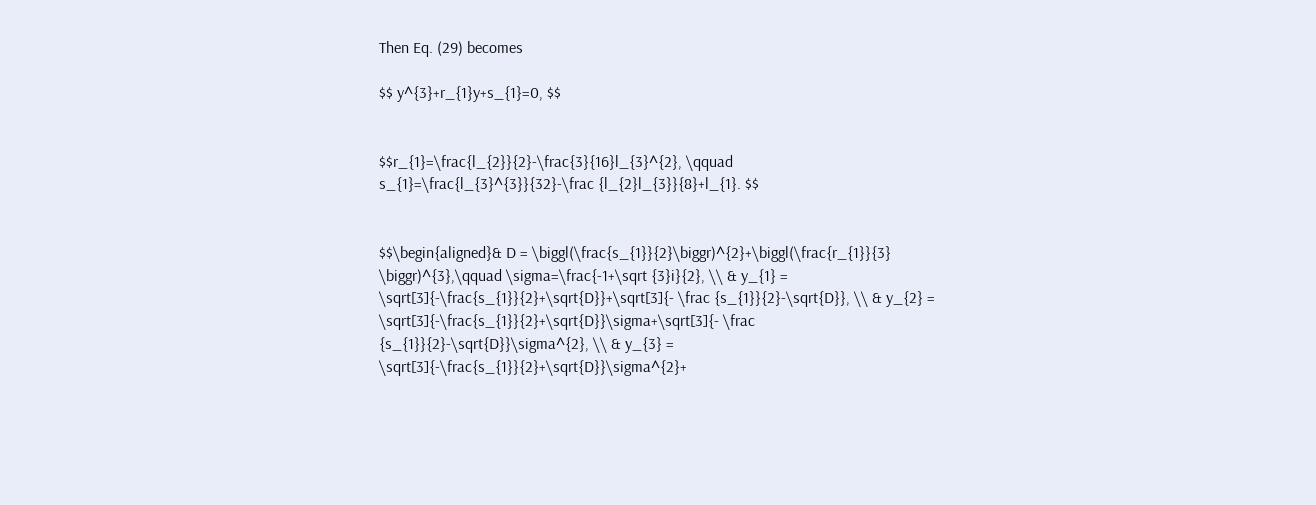Then Eq. (29) becomes

$$ y^{3}+r_{1}y+s_{1}=0, $$


$$r_{1}=\frac{l_{2}}{2}-\frac{3}{16}l_{3}^{2}, \qquad s_{1}=\frac{l_{3}^{3}}{32}-\frac {l_{2}l_{3}}{8}+l_{1}. $$


$$\begin{aligned}& D = \biggl(\frac{s_{1}}{2}\biggr)^{2}+\biggl(\frac{r_{1}}{3} \biggr)^{3},\qquad \sigma=\frac{-1+\sqrt {3}i}{2}, \\ & y_{1} = \sqrt[3]{-\frac{s_{1}}{2}+\sqrt{D}}+\sqrt[3]{- \frac {s_{1}}{2}-\sqrt{D}}, \\ & y_{2} = \sqrt[3]{-\frac{s_{1}}{2}+\sqrt{D}}\sigma+\sqrt[3]{- \frac {s_{1}}{2}-\sqrt{D}}\sigma^{2}, \\ & y_{3} = \sqrt[3]{-\frac{s_{1}}{2}+\sqrt{D}}\sigma^{2}+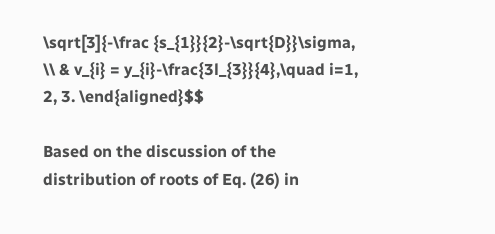\sqrt[3]{-\frac {s_{1}}{2}-\sqrt{D}}\sigma, \\ & v_{i} = y_{i}-\frac{3l_{3}}{4},\quad i=1, 2, 3. \end{aligned}$$

Based on the discussion of the distribution of roots of Eq. (26) in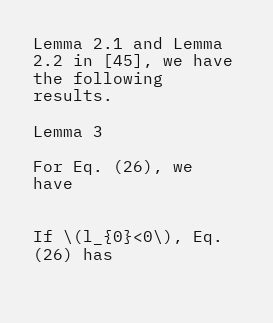Lemma 2.1 and Lemma 2.2 in [45], we have the following results.

Lemma 3

For Eq. (26), we have


If \(l_{0}<0\), Eq. (26) has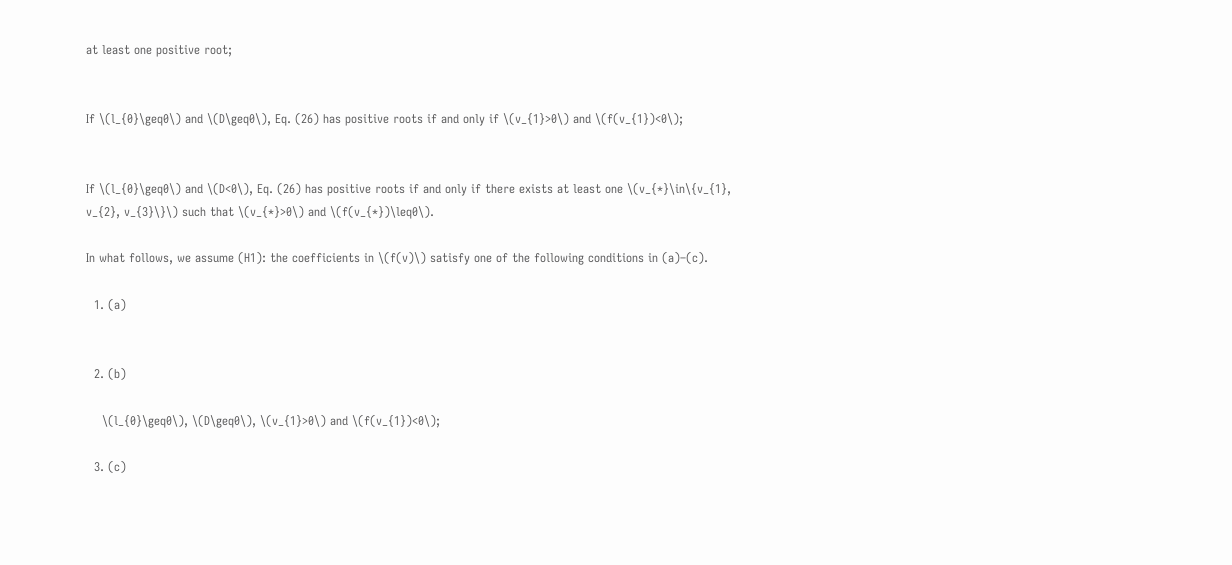at least one positive root;


If \(l_{0}\geq0\) and \(D\geq0\), Eq. (26) has positive roots if and only if \(v_{1}>0\) and \(f(v_{1})<0\);


If \(l_{0}\geq0\) and \(D<0\), Eq. (26) has positive roots if and only if there exists at least one \(v_{*}\in\{v_{1}, v_{2}, v_{3}\}\) such that \(v_{*}>0\) and \(f(v_{*})\leq0\).

In what follows, we assume (H1): the coefficients in \(f(v)\) satisfy one of the following conditions in (a)–(c).

  1. (a)


  2. (b)

    \(l_{0}\geq0\), \(D\geq0\), \(v_{1}>0\) and \(f(v_{1})<0\);

  3. (c)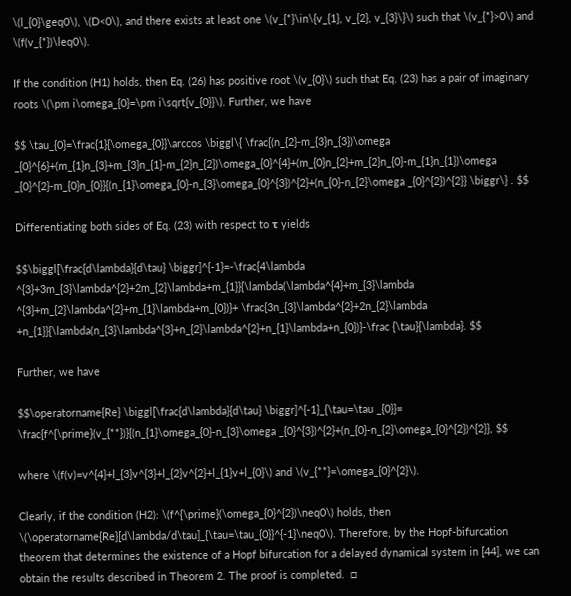\(l_{0}\geq0\), \(D<0\), and there exists at least one \(v_{*}\in\{v_{1}, v_{2}, v_{3}\}\) such that \(v_{*}>0\) and \(f(v_{*})\leq0\).

If the condition (H1) holds, then Eq. (26) has positive root \(v_{0}\) such that Eq. (23) has a pair of imaginary roots \(\pm i\omega_{0}=\pm i\sqrt{v_{0}}\). Further, we have

$$ \tau_{0}=\frac{1}{\omega_{0}}\arccos \biggl\{ \frac{(n_{2}-m_{3}n_{3})\omega _{0}^{6}+(m_{1}n_{3}+m_{3}n_{1}-m_{2}n_{2})\omega_{0}^{4}+(m_{0}n_{2}+m_{2}n_{0}-m_{1}n_{1})\omega _{0}^{2}-m_{0}n_{0}}{(n_{1}\omega_{0}-n_{3}\omega_{0}^{3})^{2}+(n_{0}-n_{2}\omega _{0}^{2})^{2}} \biggr\} . $$

Differentiating both sides of Eq. (23) with respect to τ yields

$$\biggl[\frac{d\lambda}{d\tau} \biggr]^{-1}=-\frac{4\lambda ^{3}+3m_{3}\lambda^{2}+2m_{2}\lambda+m_{1}}{\lambda(\lambda^{4}+m_{3}\lambda ^{3}+m_{2}\lambda^{2}+m_{1}\lambda+m_{0})}+ \frac{3n_{3}\lambda^{2}+2n_{2}\lambda +n_{1}}{\lambda(n_{3}\lambda^{3}+n_{2}\lambda^{2}+n_{1}\lambda+n_{0})}-\frac {\tau}{\lambda}. $$

Further, we have

$$\operatorname{Re} \biggl[\frac{d\lambda}{d\tau} \biggr]^{-1}_{\tau=\tau _{0}}= \frac{f^{\prime}(v_{**})}{(n_{1}\omega_{0}-n_{3}\omega _{0}^{3})^{2}+(n_{0}-n_{2}\omega_{0}^{2})^{2}}, $$

where \(f(v)=v^{4}+l_{3}v^{3}+l_{2}v^{2}+l_{1}v+l_{0}\) and \(v_{**}=\omega_{0}^{2}\).

Clearly, if the condition (H2): \(f^{\prime}(\omega_{0}^{2})\neq0\) holds, then \(\operatorname{Re}[d\lambda/d\tau]_{\tau=\tau_{0}}^{-1}\neq0\). Therefore, by the Hopf-bifurcation theorem that determines the existence of a Hopf bifurcation for a delayed dynamical system in [44], we can obtain the results described in Theorem 2. The proof is completed.  □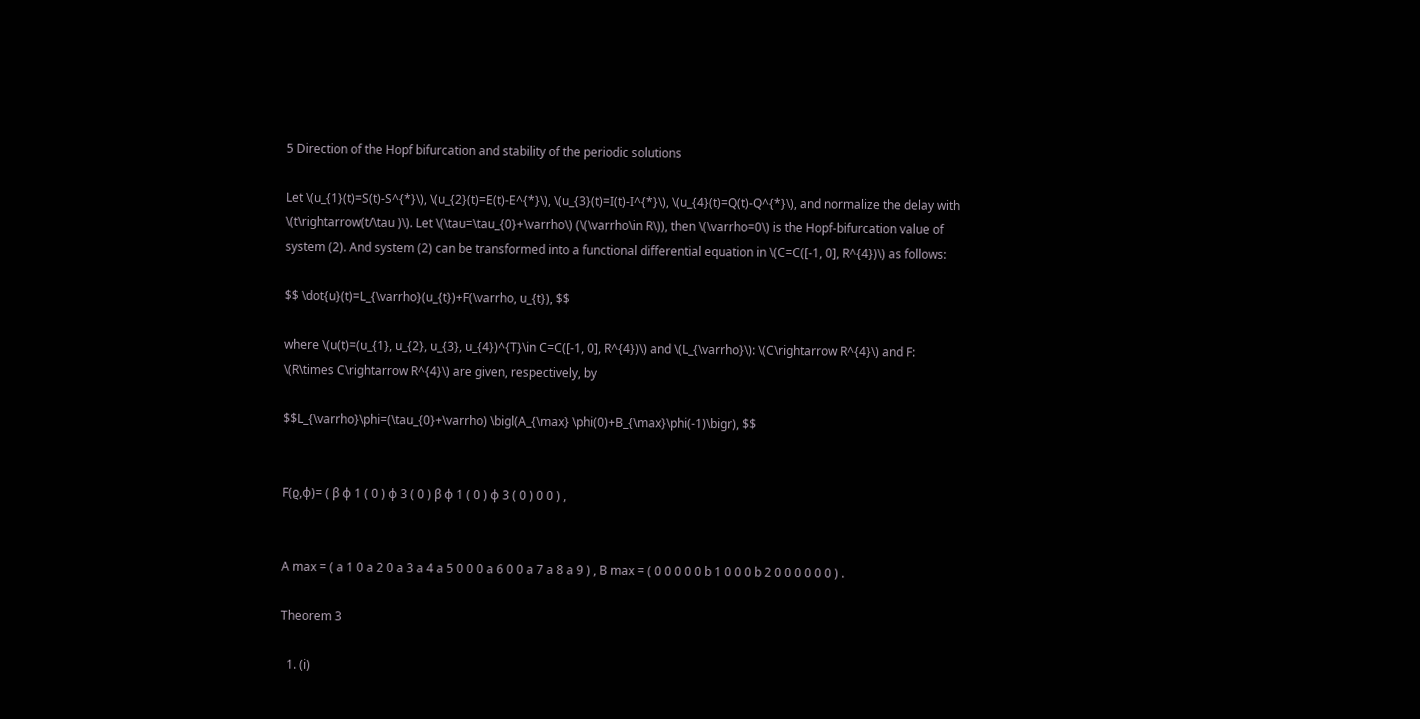5 Direction of the Hopf bifurcation and stability of the periodic solutions

Let \(u_{1}(t)=S(t)-S^{*}\), \(u_{2}(t)=E(t)-E^{*}\), \(u_{3}(t)=I(t)-I^{*}\), \(u_{4}(t)=Q(t)-Q^{*}\), and normalize the delay with \(t\rightarrow(t/\tau )\). Let \(\tau=\tau_{0}+\varrho\) (\(\varrho\in R\)), then \(\varrho=0\) is the Hopf-bifurcation value of system (2). And system (2) can be transformed into a functional differential equation in \(C=C([-1, 0], R^{4})\) as follows:

$$ \dot{u}(t)=L_{\varrho}(u_{t})+F(\varrho, u_{t}), $$

where \(u(t)=(u_{1}, u_{2}, u_{3}, u_{4})^{T}\in C=C([-1, 0], R^{4})\) and \(L_{\varrho}\): \(C\rightarrow R^{4}\) and F: \(R\times C\rightarrow R^{4}\) are given, respectively, by

$$L_{\varrho}\phi=(\tau_{0}+\varrho) \bigl(A_{\max} \phi(0)+B_{\max}\phi(-1)\bigr), $$


F(ϱ,ϕ)= ( β ϕ 1 ( 0 ) ϕ 3 ( 0 ) β ϕ 1 ( 0 ) ϕ 3 ( 0 ) 0 0 ) ,


A max = ( a 1 0 a 2 0 a 3 a 4 a 5 0 0 0 a 6 0 0 a 7 a 8 a 9 ) , B max = ( 0 0 0 0 0 b 1 0 0 0 b 2 0 0 0 0 0 0 ) .

Theorem 3

  1. (i)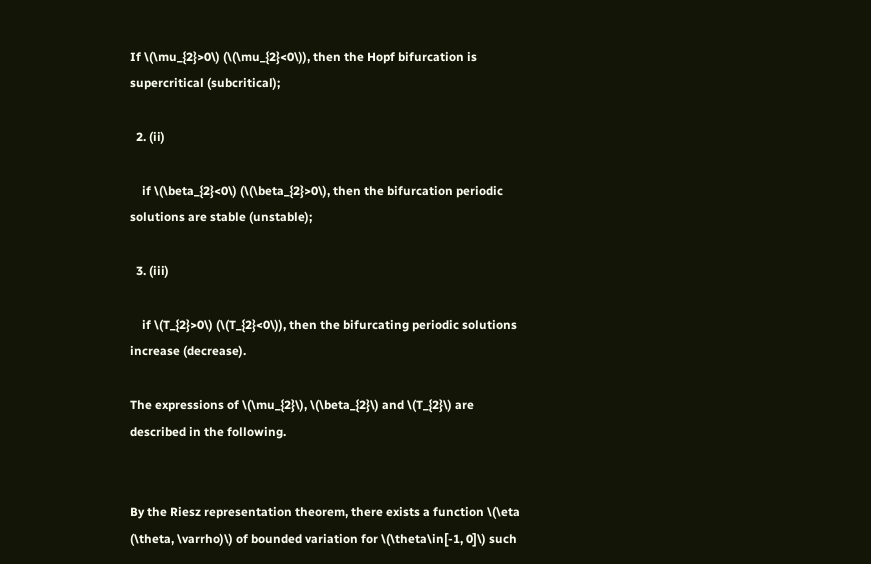If \(\mu_{2}>0\) (\(\mu_{2}<0\)), then the Hopf bifurcation is supercritical (subcritical);

  2. (ii)

    if \(\beta_{2}<0\) (\(\beta_{2}>0\), then the bifurcation periodic solutions are stable (unstable);

  3. (iii)

    if \(T_{2}>0\) (\(T_{2}<0\)), then the bifurcating periodic solutions increase (decrease).

The expressions of \(\mu_{2}\), \(\beta_{2}\) and \(T_{2}\) are described in the following.


By the Riesz representation theorem, there exists a function \(\eta (\theta, \varrho)\) of bounded variation for \(\theta\in[-1, 0]\) such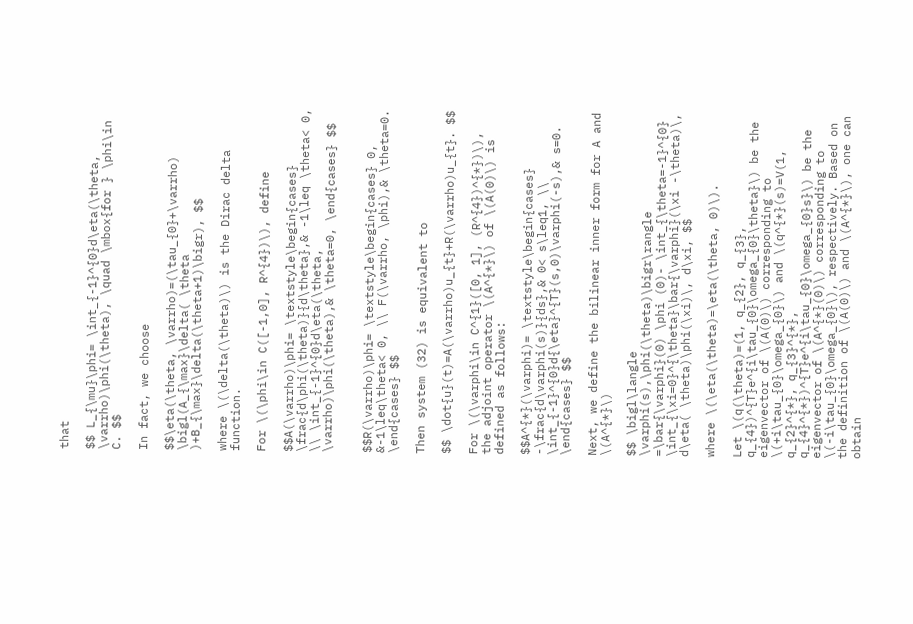that

$$ L_{\mu}\phi= \int_{-1}^{0}d\eta(\theta, \varrho)\phi(\theta), \quad \mbox{for } \phi\in C. $$

In fact, we choose

$$\eta(\theta, \varrho)=(\tau_{0}+\varrho) \bigl(A_{\max}\delta( \theta )+B_{\max}\delta(\theta+1)\bigr), $$

where \(\delta(\theta)\) is the Dirac delta function.

For \(\phi\in C([-1,0], R^{4})\), define

$$A(\varrho)\phi= \textstyle\begin{cases} \frac{d\phi(\theta)}{d\theta},& -1\leq \theta< 0, \\ \int_{-1}^{0}d\eta(\theta, \varrho)\phi(\theta),& \theta=0, \end{cases} $$


$$R(\varrho)\phi= \textstyle\begin{cases} 0, &-1\leq\theta< 0, \\ F(\varrho, \phi),& \theta=0. \end{cases} $$

Then system (32) is equivalent to

$$ \dot{u}(t)=A(\varrho)u_{t}+R(\varrho)u_{t}. $$

For \(\varphi\in C^{1}([0, 1], (R^{4})^{*})\), the adjoint operator \(A^{*}\) of \(A(0)\) is defined as follows:

$$A^{*}(\varphi)= \textstyle\begin{cases} -\frac{d\varphi(s)}{ds},& 0< s\leq1, \\ \int_{-1}^{0}d{\eta}^{T}(s,0)\varphi(-s),& s=0. \end{cases} $$

Next, we define the bilinear inner form for A and \(A^{*}\)

$$ \bigl\langle \varphi(s),\phi(\theta)\bigr\rangle =\bar{\varphi}(0) \phi (0)- \int_{\theta=-1}^{0} \int_{\xi=0}^{\theta}\bar{\varphi}(\xi -\theta)\, d\eta( \theta)\phi(\xi)\, d\xi, $$

where \(\eta(\theta)=\eta(\theta, 0)\).

Let \(q(\theta)=(1, q_{2}, q_{3}, q_{4})^{T}e^{i\tau_{0}\omega_{0}\theta}\) be the eigenvector of \(A(0)\) corresponding to \(+i\tau_{0}\omega_{0}\) and \(q^{*}(s)=V(1, q_{2}^{*}, q_{3}^{*}, q_{4}^{*})^{T}e^{i\tau_{0}\omega_{0}s}\) be the eigenvector of \(A^{*}(0)\) corresponding to \(-i\tau_{0}\omega_{0}\), respectively. Based on the definition of \(A(0)\) and \(A^{*}\), one can obtain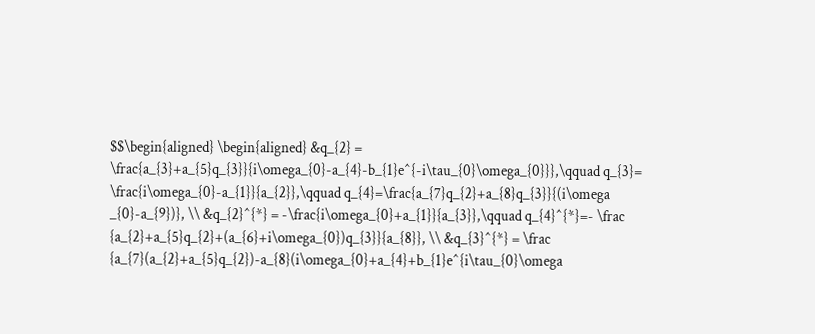$$\begin{aligned} \begin{aligned} &q_{2} = \frac{a_{3}+a_{5}q_{3}}{i\omega_{0}-a_{4}-b_{1}e^{-i\tau_{0}\omega_{0}}},\qquad q_{3}= \frac{i\omega_{0}-a_{1}}{a_{2}},\qquad q_{4}=\frac{a_{7}q_{2}+a_{8}q_{3}}{(i\omega _{0}-a_{9})}, \\ &q_{2}^{*} = -\frac{i\omega_{0}+a_{1}}{a_{3}},\qquad q_{4}^{*}=- \frac {a_{2}+a_{5}q_{2}+(a_{6}+i\omega_{0})q_{3}}{a_{8}}, \\ &q_{3}^{*} = \frac {a_{7}(a_{2}+a_{5}q_{2})-a_{8}(i\omega_{0}+a_{4}+b_{1}e^{i\tau_{0}\omega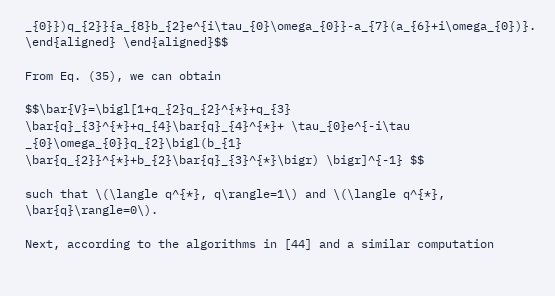_{0}})q_{2}}{a_{8}b_{2}e^{i\tau_{0}\omega_{0}}-a_{7}(a_{6}+i\omega_{0})}. \end{aligned} \end{aligned}$$

From Eq. (35), we can obtain

$$\bar{V}=\bigl[1+q_{2}q_{2}^{*}+q_{3} \bar{q}_{3}^{*}+q_{4}\bar{q}_{4}^{*}+ \tau_{0}e^{-i\tau _{0}\omega_{0}}q_{2}\bigl(b_{1} \bar{q_{2}}^{*}+b_{2}\bar{q}_{3}^{*}\bigr) \bigr]^{-1} $$

such that \(\langle q^{*}, q\rangle=1\) and \(\langle q^{*}, \bar{q}\rangle=0\).

Next, according to the algorithms in [44] and a similar computation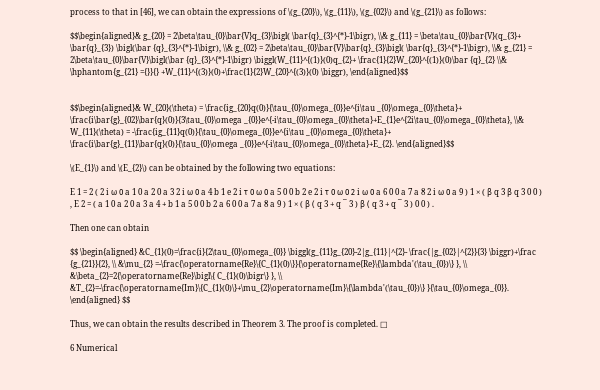process to that in [46], we can obtain the expressions of \(g_{20}\), \(g_{11}\), \(g_{02}\) and \(g_{21}\) as follows:

$$\begin{aligned}& g_{20} = 2\beta\tau_{0}\bar{V}q_{3}\bigl( \bar{q}_{3}^{*}-1\bigr), \\& g_{11} = \beta\tau_{0}\bar{V}(q_{3}+ \bar{q}_{3}) \bigl(\bar {q}_{3}^{*}-1\bigr), \\& g_{02} = 2\beta\tau_{0}\bar{V}\bar{q}_{3}\bigl( \bar{q}_{3}^{*}-1\bigr), \\& g_{21} = 2\beta\tau_{0}\bar{V}\bigl(\bar {q}_{3}^{*}-1\bigr) \biggl(W_{11}^{(1)}(0)q_{2}+ \frac{1}{2}W_{20}^{(1)}(0)\bar {q}_{2} \\& \hphantom{g_{21} ={}}{} +W_{11}^{(3)}(0)+\frac{1}{2}W_{20}^{(3)}(0) \biggr), \end{aligned}$$


$$\begin{aligned}& W_{20}(\theta) = \frac{ig_{20}q(0)}{\tau_{0}\omega_{0}}e^{i\tau _{0}\omega_{0}\theta}+ \frac{i\bar{g}_{02}\bar{q}(0)}{3\tau_{0}\omega _{0}}e^{-i\tau_{0}\omega_{0}\theta}+E_{1}e^{2i\tau_{0}\omega_{0}\theta}, \\& W_{11}(\theta) = -\frac{ig_{11}q(0)}{\tau_{0}\omega_{0}}e^{i\tau _{0}\omega_{0}\theta}+ \frac{i\bar{g}_{11}\bar{q}(0)}{\tau_{0}\omega _{0}}e^{-i\tau_{0}\omega_{0}\theta}+E_{2}. \end{aligned}$$

\(E_{1}\) and \(E_{2}\) can be obtained by the following two equations:

E 1 = 2 ( 2 i ω 0 a 1 0 a 2 0 a 3 2 i ω 0 a 4 b 1 e 2 i τ 0 ω 0 a 5 0 0 b 2 e 2 i τ 0 ω 0 2 i ω 0 a 6 0 0 a 7 a 8 2 i ω 0 a 9 ) 1 × ( β q 3 β q 3 0 0 ) , E 2 = ( a 1 0 a 2 0 a 3 a 4 + b 1 a 5 0 0 b 2 a 6 0 0 a 7 a 8 a 9 ) 1 × ( β ( q 3 + q ¯ 3 ) β ( q 3 + q ¯ 3 ) 0 0 ) .

Then one can obtain

$$ \begin{aligned} &C_{1}(0)=\frac{i}{2\tau_{0}\omega_{0}} \biggl(g_{11}g_{20}-2|g_{11}|^{2}- \frac{|g_{02}|^{2}}{3} \biggr)+\frac {g_{21}}{2}, \\ &\mu_{2} =-\frac{\operatorname{Re}\{C_{1}(0)\}}{\operatorname{Re}\{\lambda'(\tau_{0})\} }, \\ &\beta_{2}=2{\operatorname{Re}\bigl\{ C_{1}(0)\bigr\} }, \\ &T_{2}=-\frac{\operatorname{Im}\{C_{1}(0)\}+\mu_{2}\operatorname{Im}\{\lambda'(\tau_{0})\} }{\tau_{0}\omega_{0}}. \end{aligned} $$

Thus, we can obtain the results described in Theorem 3. The proof is completed. □

6 Numerical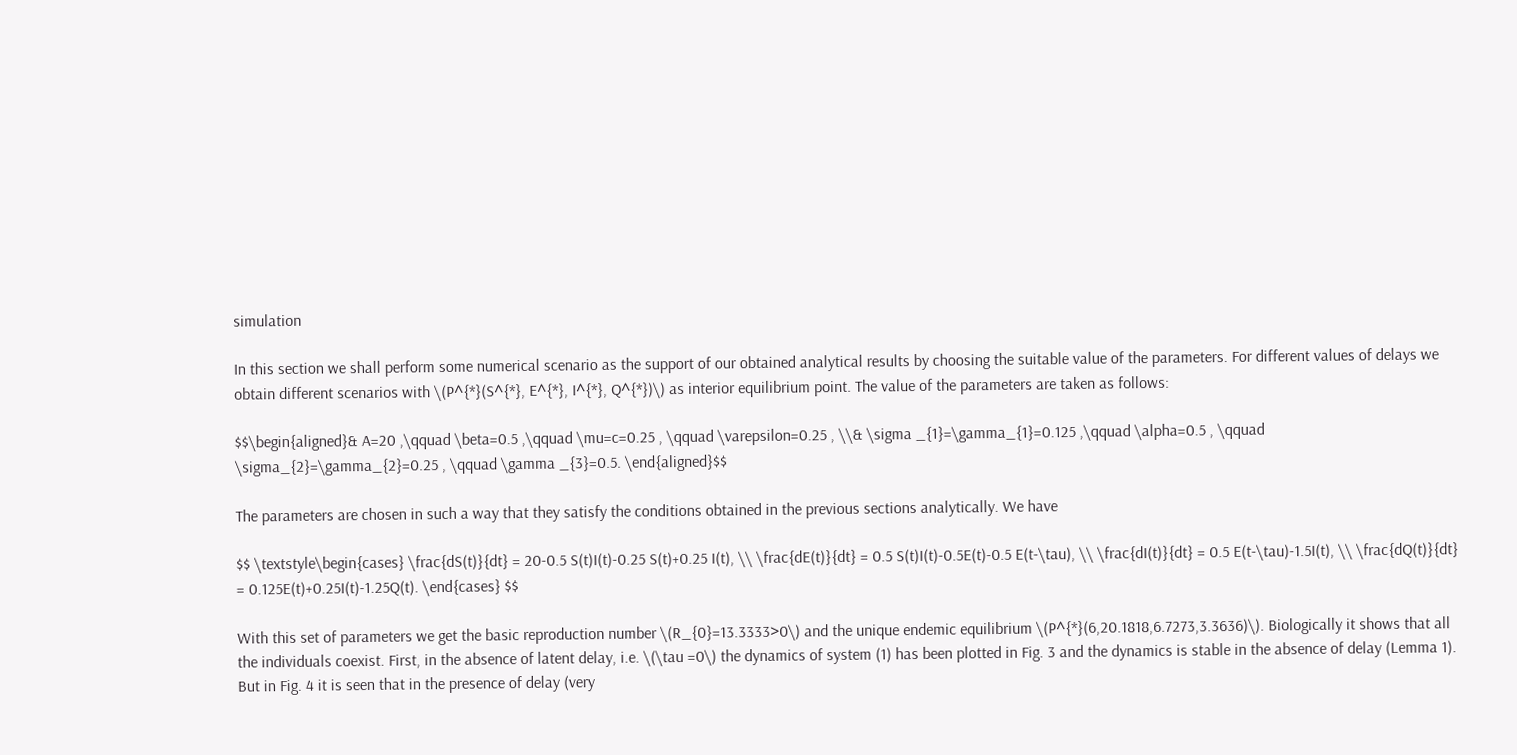simulation

In this section we shall perform some numerical scenario as the support of our obtained analytical results by choosing the suitable value of the parameters. For different values of delays we obtain different scenarios with \(P^{*}(S^{*}, E^{*}, I^{*}, Q^{*})\) as interior equilibrium point. The value of the parameters are taken as follows:

$$\begin{aligned}& A=20 ,\qquad \beta=0.5 ,\qquad \mu=c=0.25 , \qquad \varepsilon=0.25 , \\& \sigma _{1}=\gamma_{1}=0.125 ,\qquad \alpha=0.5 , \qquad \sigma_{2}=\gamma_{2}=0.25 , \qquad \gamma _{3}=0.5. \end{aligned}$$

The parameters are chosen in such a way that they satisfy the conditions obtained in the previous sections analytically. We have

$$ \textstyle\begin{cases} \frac{dS(t)}{dt} = 20-0.5 S(t)I(t)-0.25 S(t)+0.25 I(t), \\ \frac{dE(t)}{dt} = 0.5 S(t)I(t)-0.5E(t)-0.5 E(t-\tau), \\ \frac{dI(t)}{dt} = 0.5 E(t-\tau)-1.5I(t), \\ \frac{dQ(t)}{dt} = 0.125E(t)+0.25I(t)-1.25Q(t). \end{cases} $$

With this set of parameters we get the basic reproduction number \(R_{0}=13.3333>0\) and the unique endemic equilibrium \(P^{*}(6,20.1818,6.7273,3.3636)\). Biologically it shows that all the individuals coexist. First, in the absence of latent delay, i.e. \(\tau =0\) the dynamics of system (1) has been plotted in Fig. 3 and the dynamics is stable in the absence of delay (Lemma 1). But in Fig. 4 it is seen that in the presence of delay (very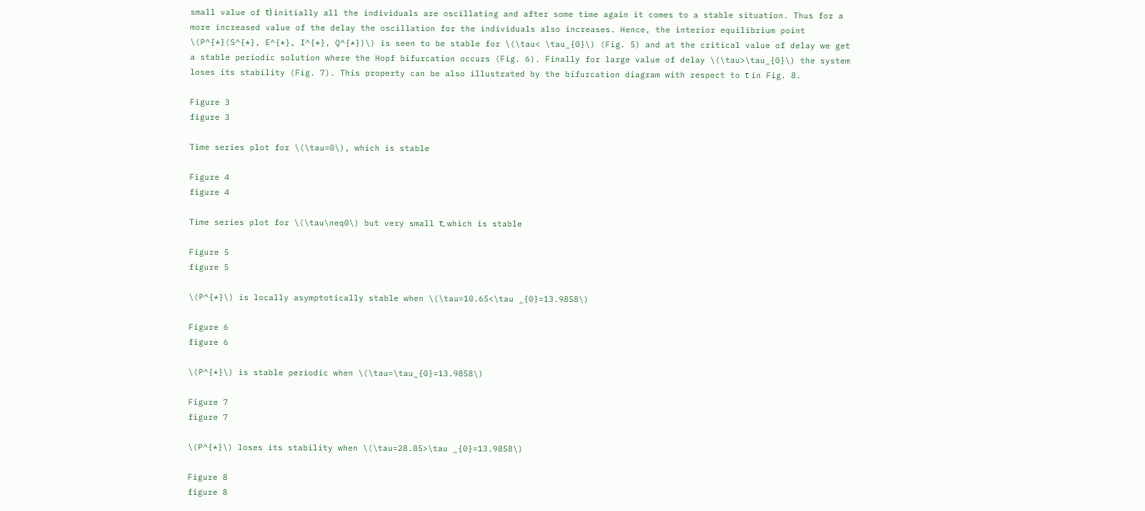small value of τ) initially all the individuals are oscillating and after some time again it comes to a stable situation. Thus for a more increased value of the delay the oscillation for the individuals also increases. Hence, the interior equilibrium point \(P^{*}(S^{*}, E^{*}, I^{*}, Q^{*})\) is seen to be stable for \(\tau< \tau_{0}\) (Fig. 5) and at the critical value of delay we get a stable periodic solution where the Hopf bifurcation occurs (Fig. 6). Finally for large value of delay \(\tau>\tau_{0}\) the system loses its stability (Fig. 7). This property can be also illustrated by the bifurcation diagram with respect to τ in Fig. 8.

Figure 3
figure 3

Time series plot for \(\tau=0\), which is stable

Figure 4
figure 4

Time series plot for \(\tau\neq0\) but very small τ, which is stable

Figure 5
figure 5

\(P^{*}\) is locally asymptotically stable when \(\tau=10.65<\tau _{0}=13.9858\)

Figure 6
figure 6

\(P^{*}\) is stable periodic when \(\tau=\tau_{0}=13.9858\)

Figure 7
figure 7

\(P^{*}\) loses its stability when \(\tau=28.85>\tau _{0}=13.9858\)

Figure 8
figure 8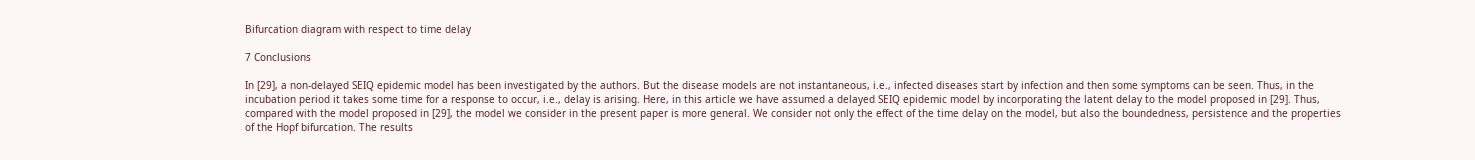Bifurcation diagram with respect to time delay

7 Conclusions

In [29], a non-delayed SEIQ epidemic model has been investigated by the authors. But the disease models are not instantaneous, i.e., infected diseases start by infection and then some symptoms can be seen. Thus, in the incubation period it takes some time for a response to occur, i.e., delay is arising. Here, in this article we have assumed a delayed SEIQ epidemic model by incorporating the latent delay to the model proposed in [29]. Thus, compared with the model proposed in [29], the model we consider in the present paper is more general. We consider not only the effect of the time delay on the model, but also the boundedness, persistence and the properties of the Hopf bifurcation. The results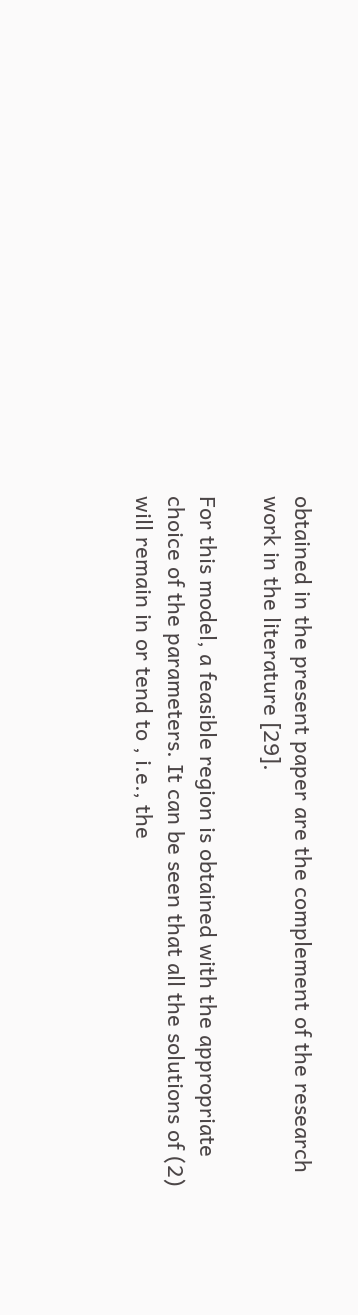obtained in the present paper are the complement of the research work in the literature [29].

For this model, a feasible region is obtained with the appropriate choice of the parameters. It can be seen that all the solutions of (2) will remain in or tend to , i.e., the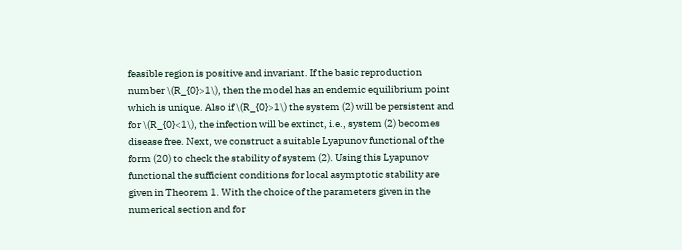feasible region is positive and invariant. If the basic reproduction number \(R_{0}>1\), then the model has an endemic equilibrium point which is unique. Also if \(R_{0}>1\) the system (2) will be persistent and for \(R_{0}<1\), the infection will be extinct, i.e., system (2) becomes disease free. Next, we construct a suitable Lyapunov functional of the form (20) to check the stability of system (2). Using this Lyapunov functional the sufficient conditions for local asymptotic stability are given in Theorem 1. With the choice of the parameters given in the numerical section and for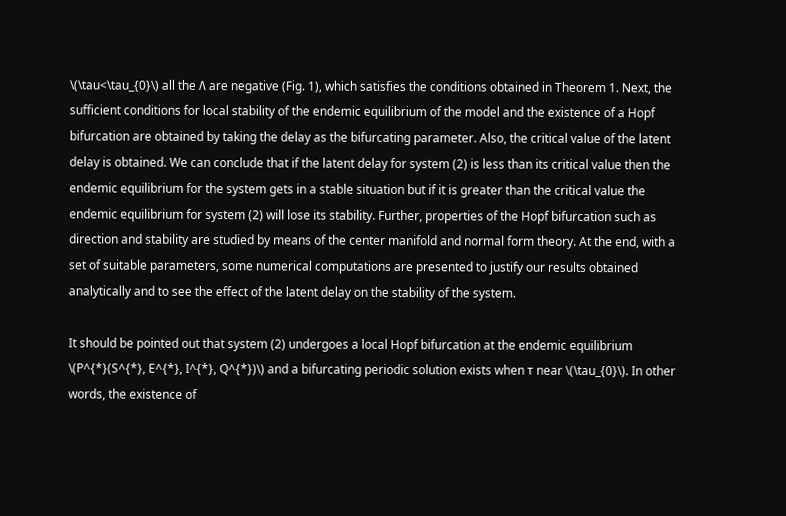\(\tau<\tau_{0}\) all the Λ are negative (Fig. 1), which satisfies the conditions obtained in Theorem 1. Next, the sufficient conditions for local stability of the endemic equilibrium of the model and the existence of a Hopf bifurcation are obtained by taking the delay as the bifurcating parameter. Also, the critical value of the latent delay is obtained. We can conclude that if the latent delay for system (2) is less than its critical value then the endemic equilibrium for the system gets in a stable situation but if it is greater than the critical value the endemic equilibrium for system (2) will lose its stability. Further, properties of the Hopf bifurcation such as direction and stability are studied by means of the center manifold and normal form theory. At the end, with a set of suitable parameters, some numerical computations are presented to justify our results obtained analytically and to see the effect of the latent delay on the stability of the system.

It should be pointed out that system (2) undergoes a local Hopf bifurcation at the endemic equilibrium \(P^{*}(S^{*}, E^{*}, I^{*}, Q^{*})\) and a bifurcating periodic solution exists when τ near \(\tau_{0}\). In other words, the existence of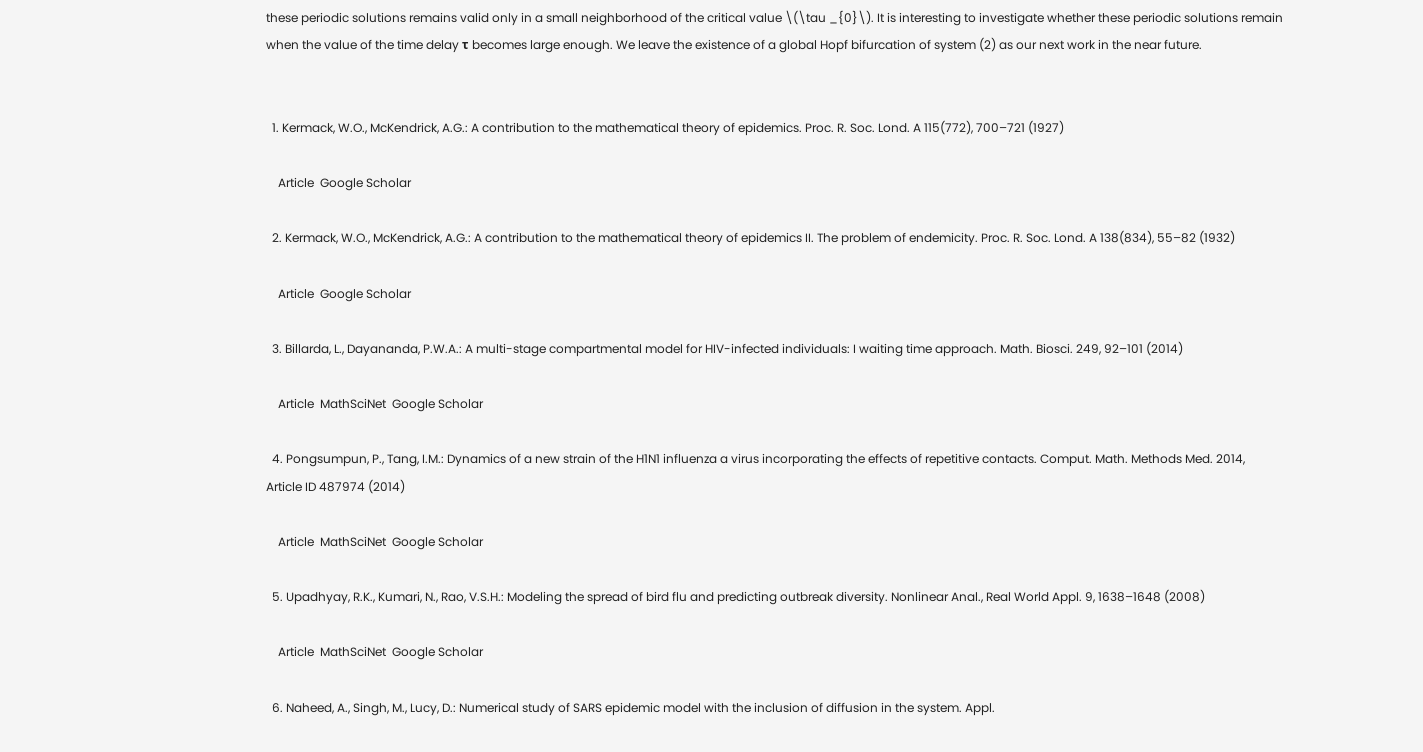these periodic solutions remains valid only in a small neighborhood of the critical value \(\tau _{0}\). It is interesting to investigate whether these periodic solutions remain when the value of the time delay τ becomes large enough. We leave the existence of a global Hopf bifurcation of system (2) as our next work in the near future.


  1. Kermack, W.O., McKendrick, A.G.: A contribution to the mathematical theory of epidemics. Proc. R. Soc. Lond. A 115(772), 700–721 (1927)

    Article  Google Scholar

  2. Kermack, W.O., McKendrick, A.G.: A contribution to the mathematical theory of epidemics II. The problem of endemicity. Proc. R. Soc. Lond. A 138(834), 55–82 (1932)

    Article  Google Scholar

  3. Billarda, L., Dayananda, P.W.A.: A multi-stage compartmental model for HIV-infected individuals: I waiting time approach. Math. Biosci. 249, 92–101 (2014)

    Article  MathSciNet  Google Scholar

  4. Pongsumpun, P., Tang, I.M.: Dynamics of a new strain of the H1N1 influenza a virus incorporating the effects of repetitive contacts. Comput. Math. Methods Med. 2014, Article ID 487974 (2014)

    Article  MathSciNet  Google Scholar

  5. Upadhyay, R.K., Kumari, N., Rao, V.S.H.: Modeling the spread of bird flu and predicting outbreak diversity. Nonlinear Anal., Real World Appl. 9, 1638–1648 (2008)

    Article  MathSciNet  Google Scholar

  6. Naheed, A., Singh, M., Lucy, D.: Numerical study of SARS epidemic model with the inclusion of diffusion in the system. Appl.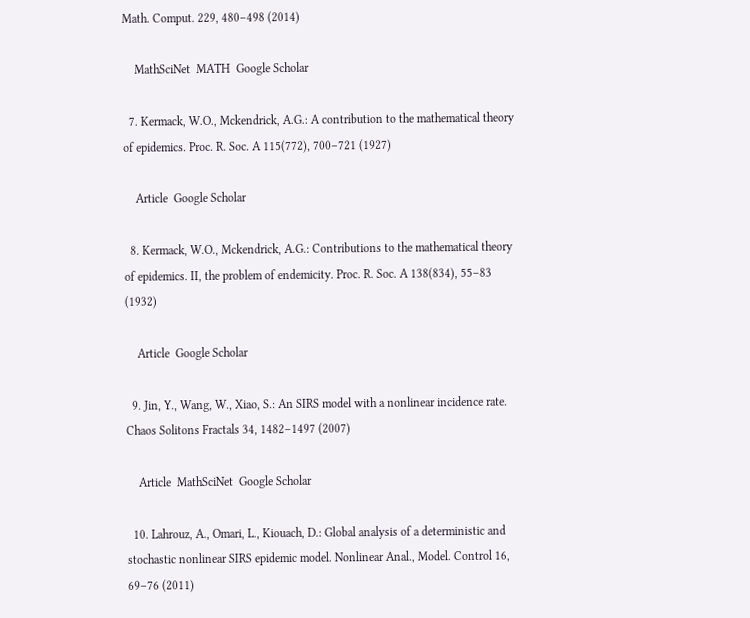Math. Comput. 229, 480–498 (2014)

    MathSciNet  MATH  Google Scholar

  7. Kermack, W.O., Mckendrick, A.G.: A contribution to the mathematical theory of epidemics. Proc. R. Soc. A 115(772), 700–721 (1927)

    Article  Google Scholar

  8. Kermack, W.O., Mckendrick, A.G.: Contributions to the mathematical theory of epidemics. II, the problem of endemicity. Proc. R. Soc. A 138(834), 55–83 (1932)

    Article  Google Scholar

  9. Jin, Y., Wang, W., Xiao, S.: An SIRS model with a nonlinear incidence rate. Chaos Solitons Fractals 34, 1482–1497 (2007)

    Article  MathSciNet  Google Scholar

  10. Lahrouz, A., Omari, L., Kiouach, D.: Global analysis of a deterministic and stochastic nonlinear SIRS epidemic model. Nonlinear Anal., Model. Control 16, 69–76 (2011)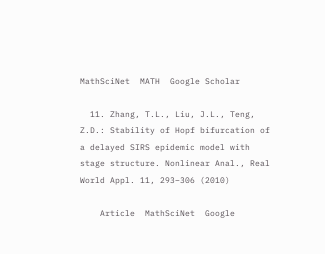MathSciNet  MATH  Google Scholar

  11. Zhang, T.L., Liu, J.L., Teng, Z.D.: Stability of Hopf bifurcation of a delayed SIRS epidemic model with stage structure. Nonlinear Anal., Real World Appl. 11, 293–306 (2010)

    Article  MathSciNet  Google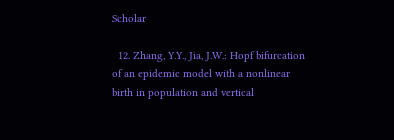Scholar

  12. Zhang, Y.Y., Jia, J.W.: Hopf bifurcation of an epidemic model with a nonlinear birth in population and vertical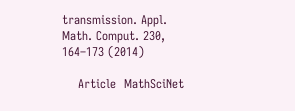transmission. Appl. Math. Comput. 230, 164–173 (2014)

    Article  MathSciNet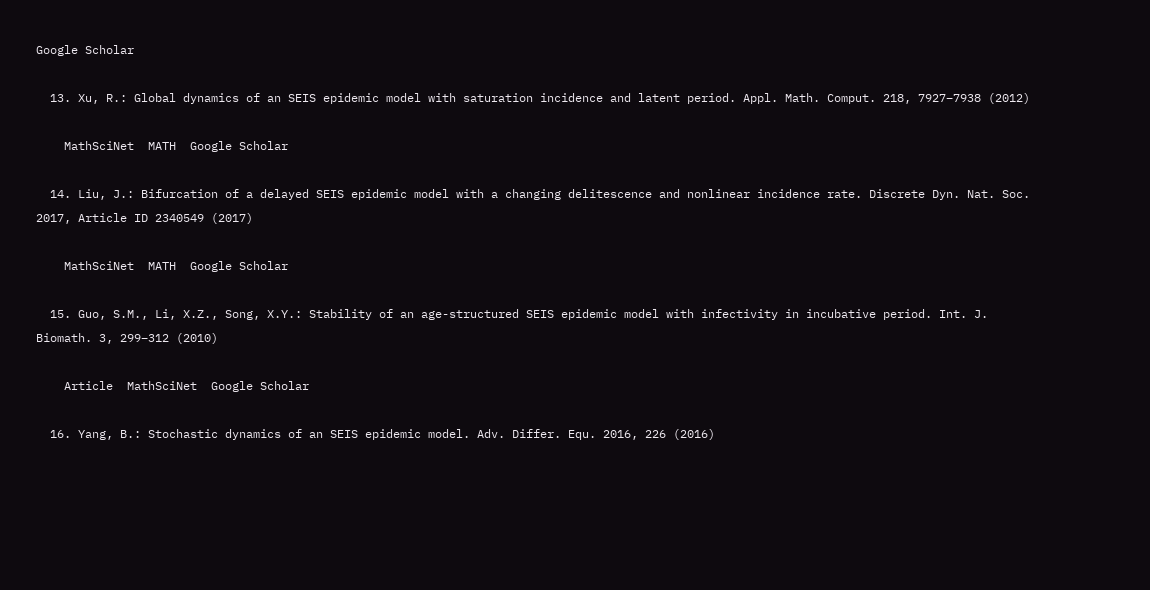Google Scholar

  13. Xu, R.: Global dynamics of an SEIS epidemic model with saturation incidence and latent period. Appl. Math. Comput. 218, 7927–7938 (2012)

    MathSciNet  MATH  Google Scholar

  14. Liu, J.: Bifurcation of a delayed SEIS epidemic model with a changing delitescence and nonlinear incidence rate. Discrete Dyn. Nat. Soc. 2017, Article ID 2340549 (2017)

    MathSciNet  MATH  Google Scholar

  15. Guo, S.M., Li, X.Z., Song, X.Y.: Stability of an age-structured SEIS epidemic model with infectivity in incubative period. Int. J. Biomath. 3, 299–312 (2010)

    Article  MathSciNet  Google Scholar

  16. Yang, B.: Stochastic dynamics of an SEIS epidemic model. Adv. Differ. Equ. 2016, 226 (2016)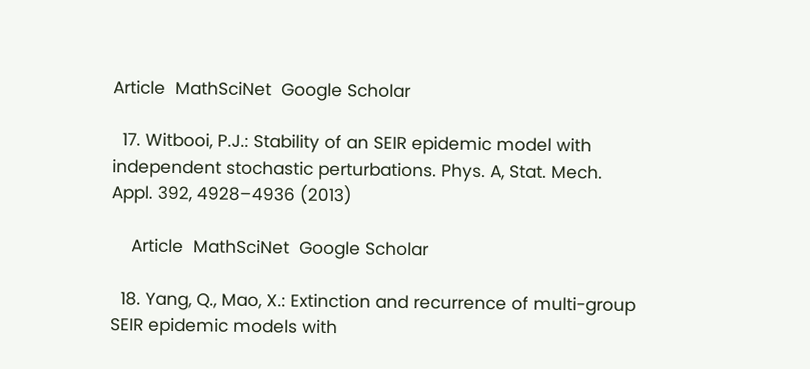Article  MathSciNet  Google Scholar

  17. Witbooi, P.J.: Stability of an SEIR epidemic model with independent stochastic perturbations. Phys. A, Stat. Mech. Appl. 392, 4928–4936 (2013)

    Article  MathSciNet  Google Scholar

  18. Yang, Q., Mao, X.: Extinction and recurrence of multi-group SEIR epidemic models with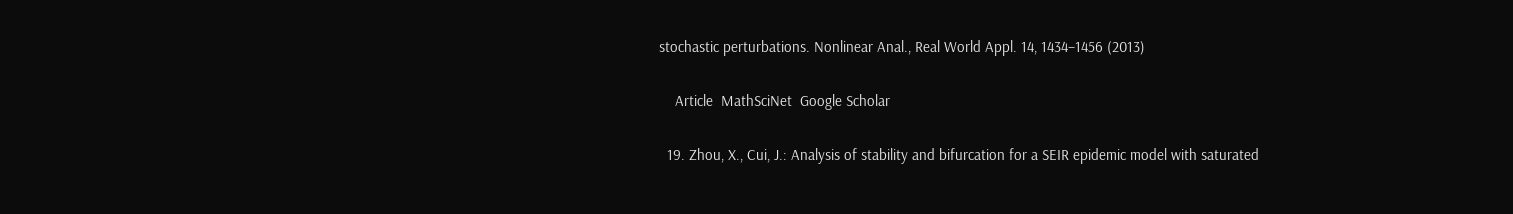stochastic perturbations. Nonlinear Anal., Real World Appl. 14, 1434–1456 (2013)

    Article  MathSciNet  Google Scholar

  19. Zhou, X., Cui, J.: Analysis of stability and bifurcation for a SEIR epidemic model with saturated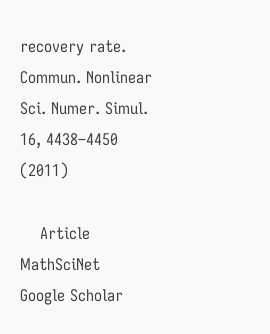recovery rate. Commun. Nonlinear Sci. Numer. Simul. 16, 4438–4450 (2011)

    Article  MathSciNet  Google Scholar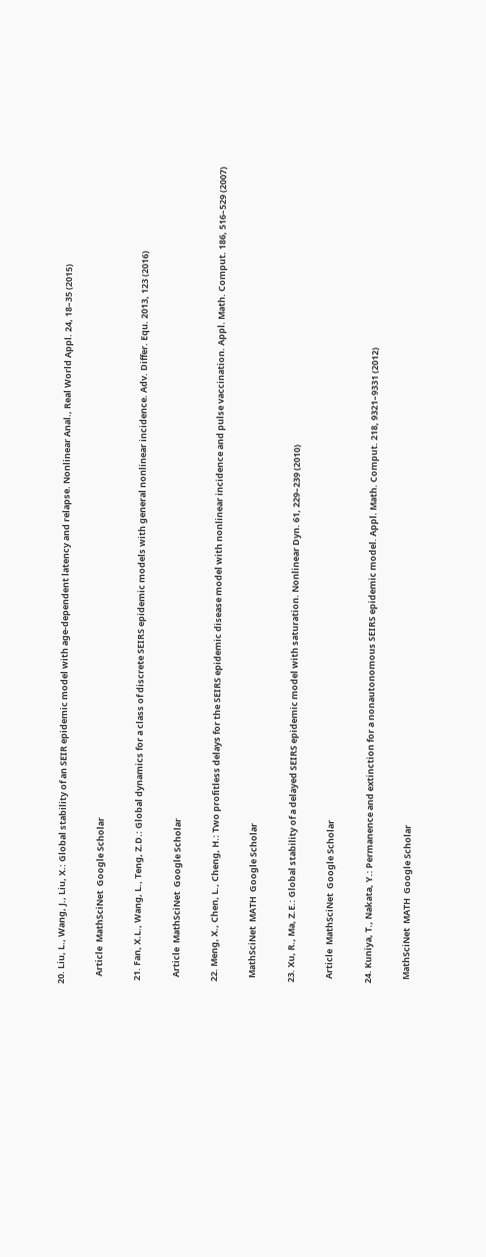20. Liu, L., Wang, J., Liu, X.: Global stability of an SEIR epidemic model with age-dependent latency and relapse. Nonlinear Anal., Real World Appl. 24, 18–35 (2015)

    Article  MathSciNet  Google Scholar

  21. Fan, X.L., Wang, L., Teng, Z.D.: Global dynamics for a class of discrete SEIRS epidemic models with general nonlinear incidence. Adv. Differ. Equ. 2013, 123 (2016)

    Article  MathSciNet  Google Scholar

  22. Meng, X., Chen, L., Cheng, H.: Two profitless delays for the SEIRS epidemic disease model with nonlinear incidence and pulse vaccination. Appl. Math. Comput. 186, 516–529 (2007)

    MathSciNet  MATH  Google Scholar

  23. Xu, R., Ma, Z.E.: Global stability of a delayed SEIRS epidemic model with saturation. Nonlinear Dyn. 61, 229–239 (2010)

    Article  MathSciNet  Google Scholar

  24. Kuniya, T., Nakata, Y.: Permanence and extinction for a nonautonomous SEIRS epidemic model. Appl. Math. Comput. 218, 9321–9331 (2012)

    MathSciNet  MATH  Google Scholar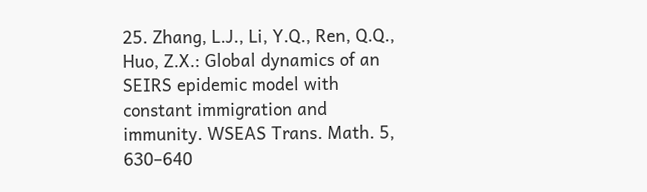25. Zhang, L.J., Li, Y.Q., Ren, Q.Q., Huo, Z.X.: Global dynamics of an SEIRS epidemic model with constant immigration and immunity. WSEAS Trans. Math. 5, 630–640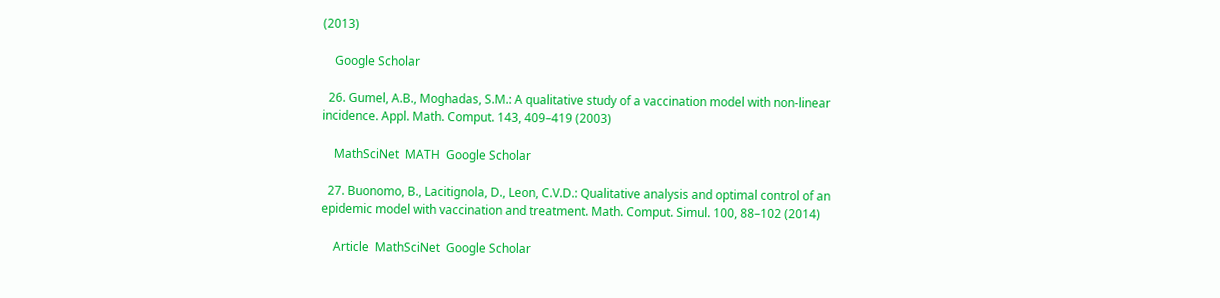(2013)

    Google Scholar

  26. Gumel, A.B., Moghadas, S.M.: A qualitative study of a vaccination model with non-linear incidence. Appl. Math. Comput. 143, 409–419 (2003)

    MathSciNet  MATH  Google Scholar

  27. Buonomo, B., Lacitignola, D., Leon, C.V.D.: Qualitative analysis and optimal control of an epidemic model with vaccination and treatment. Math. Comput. Simul. 100, 88–102 (2014)

    Article  MathSciNet  Google Scholar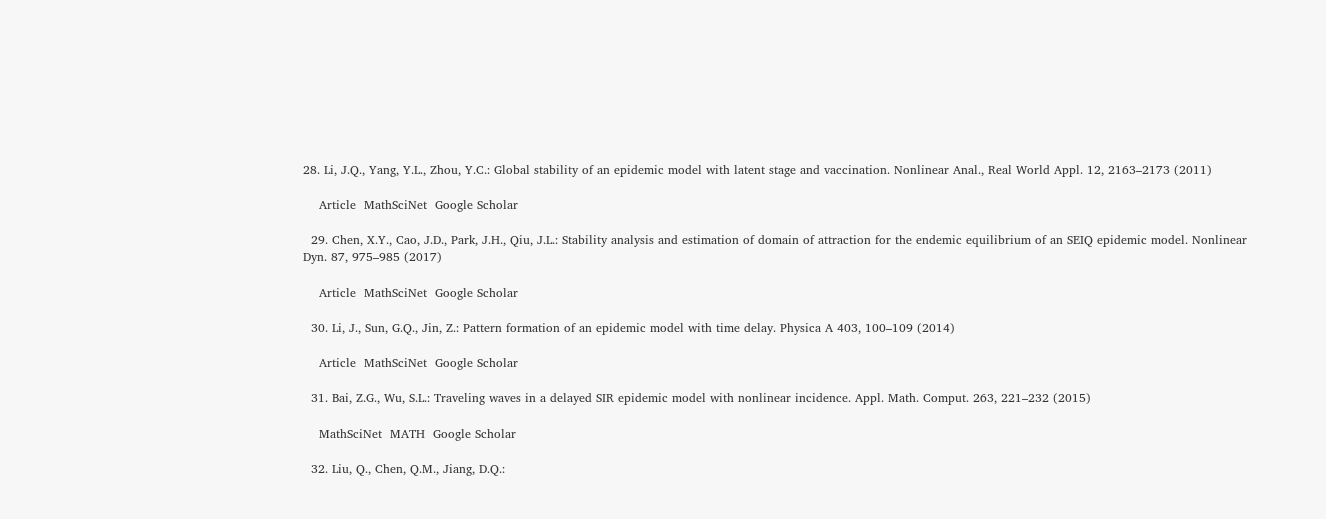28. Li, J.Q., Yang, Y.L., Zhou, Y.C.: Global stability of an epidemic model with latent stage and vaccination. Nonlinear Anal., Real World Appl. 12, 2163–2173 (2011)

    Article  MathSciNet  Google Scholar

  29. Chen, X.Y., Cao, J.D., Park, J.H., Qiu, J.L.: Stability analysis and estimation of domain of attraction for the endemic equilibrium of an SEIQ epidemic model. Nonlinear Dyn. 87, 975–985 (2017)

    Article  MathSciNet  Google Scholar

  30. Li, J., Sun, G.Q., Jin, Z.: Pattern formation of an epidemic model with time delay. Physica A 403, 100–109 (2014)

    Article  MathSciNet  Google Scholar

  31. Bai, Z.G., Wu, S.L.: Traveling waves in a delayed SIR epidemic model with nonlinear incidence. Appl. Math. Comput. 263, 221–232 (2015)

    MathSciNet  MATH  Google Scholar

  32. Liu, Q., Chen, Q.M., Jiang, D.Q.: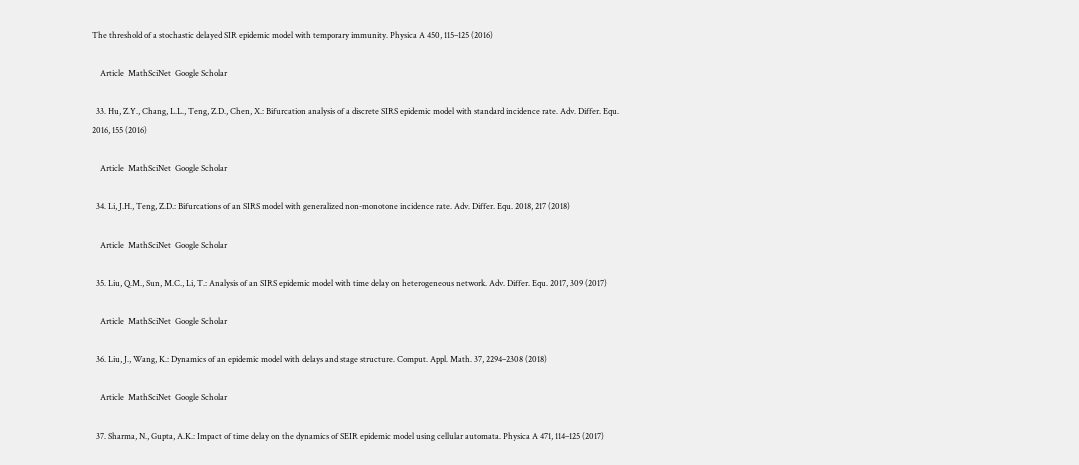The threshold of a stochastic delayed SIR epidemic model with temporary immunity. Physica A 450, 115–125 (2016)

    Article  MathSciNet  Google Scholar

  33. Hu, Z.Y., Chang, L.L., Teng, Z.D., Chen, X.: Bifurcation analysis of a discrete SIRS epidemic model with standard incidence rate. Adv. Differ. Equ. 2016, 155 (2016)

    Article  MathSciNet  Google Scholar

  34. Li, J.H., Teng, Z.D.: Bifurcations of an SIRS model with generalized non-monotone incidence rate. Adv. Differ. Equ. 2018, 217 (2018)

    Article  MathSciNet  Google Scholar

  35. Liu, Q.M., Sun, M.C., Li, T.: Analysis of an SIRS epidemic model with time delay on heterogeneous network. Adv. Differ. Equ. 2017, 309 (2017)

    Article  MathSciNet  Google Scholar

  36. Liu, J., Wang, K.: Dynamics of an epidemic model with delays and stage structure. Comput. Appl. Math. 37, 2294–2308 (2018)

    Article  MathSciNet  Google Scholar

  37. Sharma, N., Gupta, A.K.: Impact of time delay on the dynamics of SEIR epidemic model using cellular automata. Physica A 471, 114–125 (2017)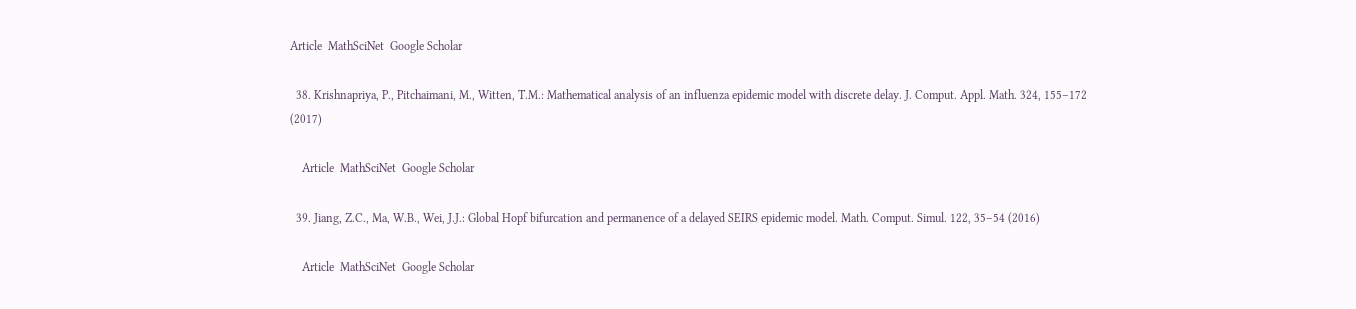Article  MathSciNet  Google Scholar

  38. Krishnapriya, P., Pitchaimani, M., Witten, T.M.: Mathematical analysis of an influenza epidemic model with discrete delay. J. Comput. Appl. Math. 324, 155–172 (2017)

    Article  MathSciNet  Google Scholar

  39. Jiang, Z.C., Ma, W.B., Wei, J.J.: Global Hopf bifurcation and permanence of a delayed SEIRS epidemic model. Math. Comput. Simul. 122, 35–54 (2016)

    Article  MathSciNet  Google Scholar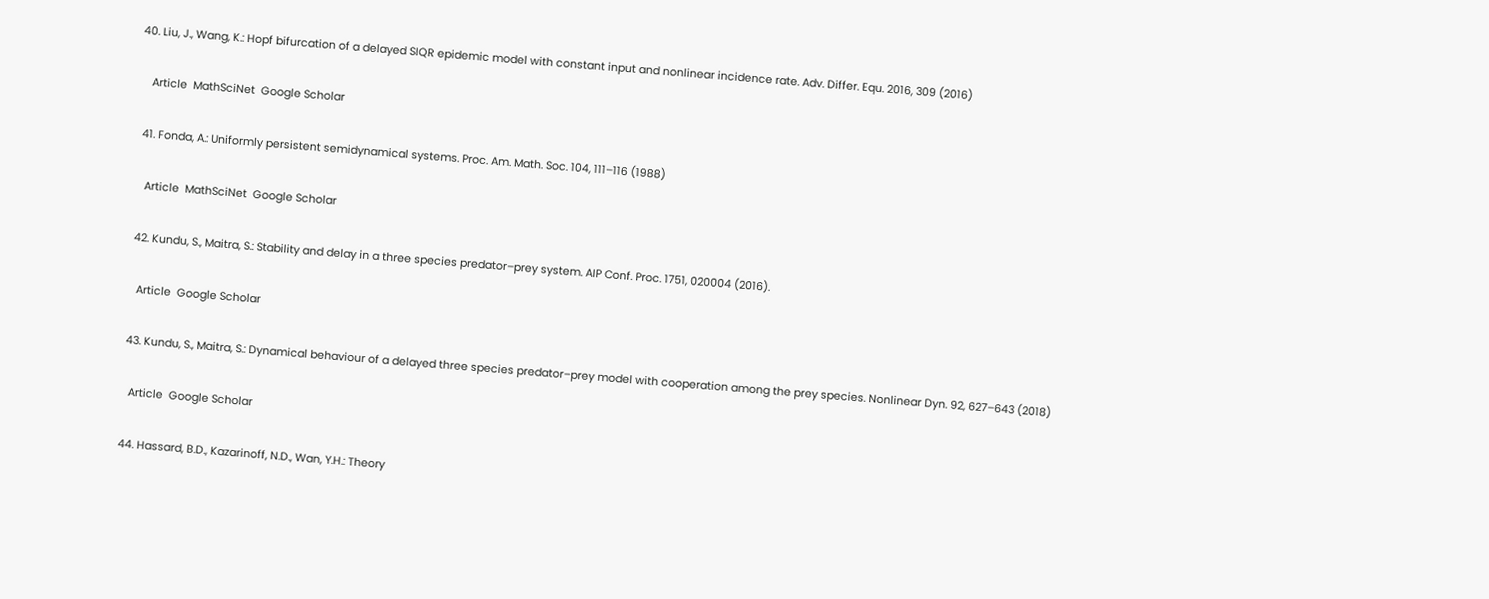40. Liu, J., Wang, K.: Hopf bifurcation of a delayed SIQR epidemic model with constant input and nonlinear incidence rate. Adv. Differ. Equ. 2016, 309 (2016)

    Article  MathSciNet  Google Scholar

  41. Fonda, A.: Uniformly persistent semidynamical systems. Proc. Am. Math. Soc. 104, 111–116 (1988)

    Article  MathSciNet  Google Scholar

  42. Kundu, S., Maitra, S.: Stability and delay in a three species predator–prey system. AIP Conf. Proc. 1751, 020004 (2016).

    Article  Google Scholar

  43. Kundu, S., Maitra, S.: Dynamical behaviour of a delayed three species predator–prey model with cooperation among the prey species. Nonlinear Dyn. 92, 627–643 (2018)

    Article  Google Scholar

  44. Hassard, B.D., Kazarinoff, N.D., Wan, Y.H.: Theory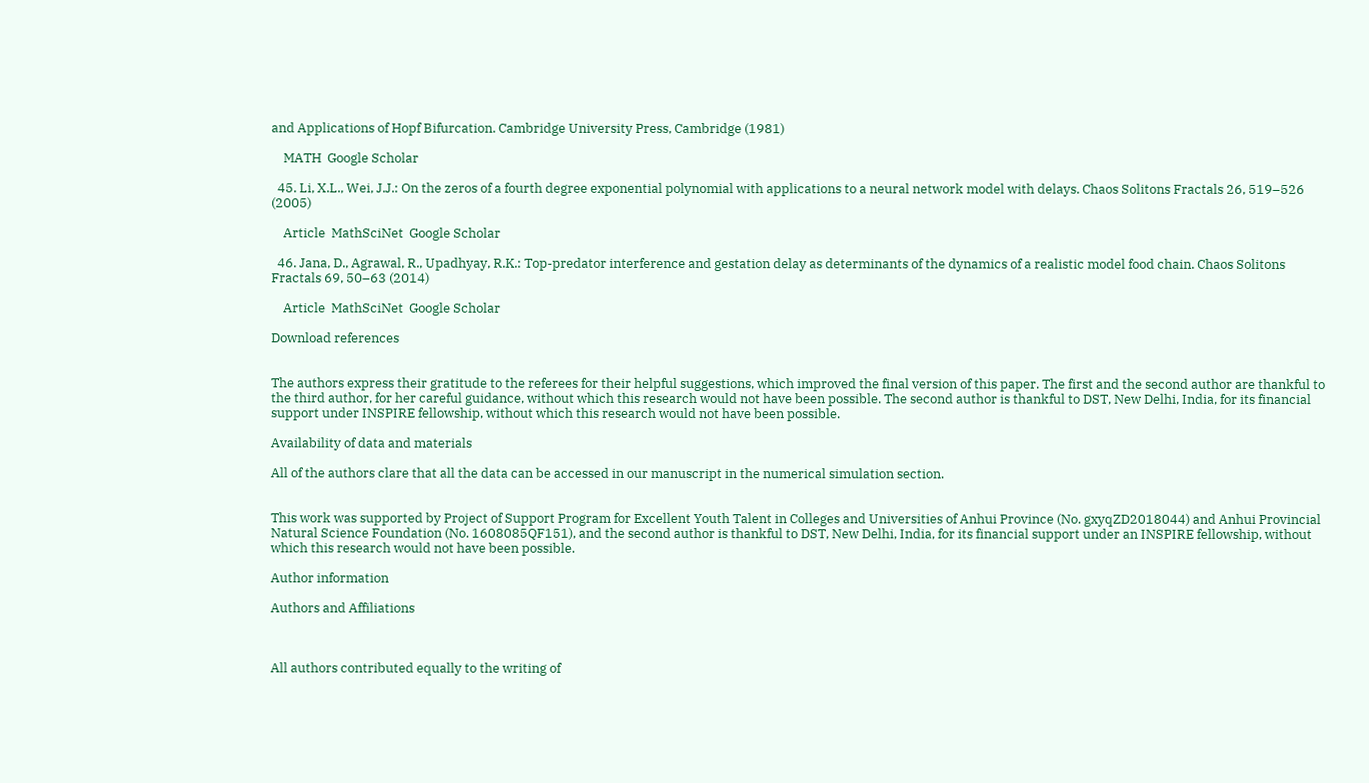and Applications of Hopf Bifurcation. Cambridge University Press, Cambridge (1981)

    MATH  Google Scholar

  45. Li, X.L., Wei, J.J.: On the zeros of a fourth degree exponential polynomial with applications to a neural network model with delays. Chaos Solitons Fractals 26, 519–526 (2005)

    Article  MathSciNet  Google Scholar

  46. Jana, D., Agrawal, R., Upadhyay, R.K.: Top-predator interference and gestation delay as determinants of the dynamics of a realistic model food chain. Chaos Solitons Fractals 69, 50–63 (2014)

    Article  MathSciNet  Google Scholar

Download references


The authors express their gratitude to the referees for their helpful suggestions, which improved the final version of this paper. The first and the second author are thankful to the third author, for her careful guidance, without which this research would not have been possible. The second author is thankful to DST, New Delhi, India, for its financial support under INSPIRE fellowship, without which this research would not have been possible.

Availability of data and materials

All of the authors clare that all the data can be accessed in our manuscript in the numerical simulation section.


This work was supported by Project of Support Program for Excellent Youth Talent in Colleges and Universities of Anhui Province (No. gxyqZD2018044) and Anhui Provincial Natural Science Foundation (No. 1608085QF151), and the second author is thankful to DST, New Delhi, India, for its financial support under an INSPIRE fellowship, without which this research would not have been possible.

Author information

Authors and Affiliations



All authors contributed equally to the writing of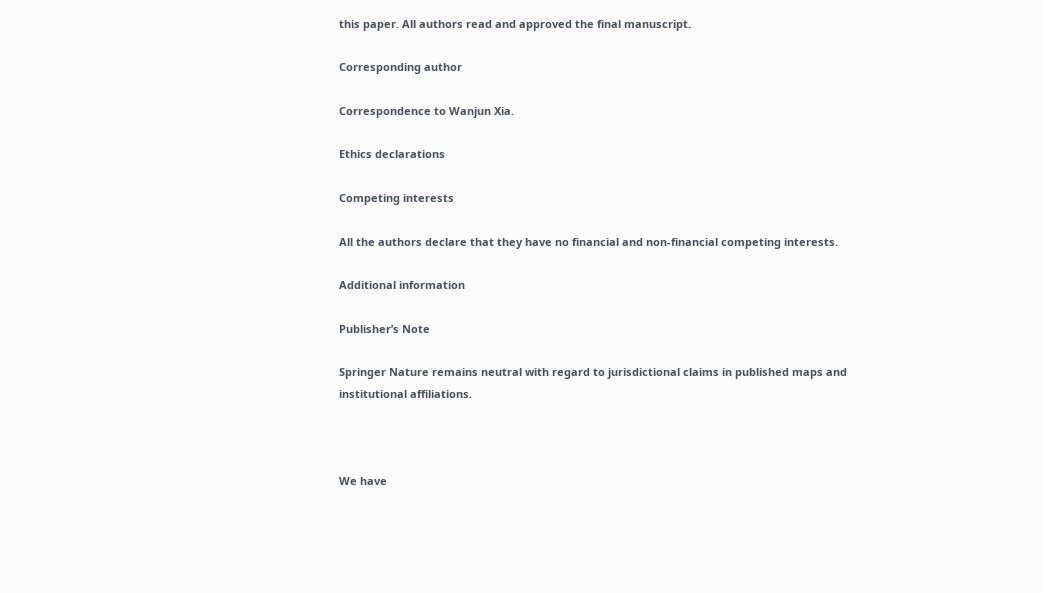this paper. All authors read and approved the final manuscript.

Corresponding author

Correspondence to Wanjun Xia.

Ethics declarations

Competing interests

All the authors declare that they have no financial and non-financial competing interests.

Additional information

Publisher’s Note

Springer Nature remains neutral with regard to jurisdictional claims in published maps and institutional affiliations.



We have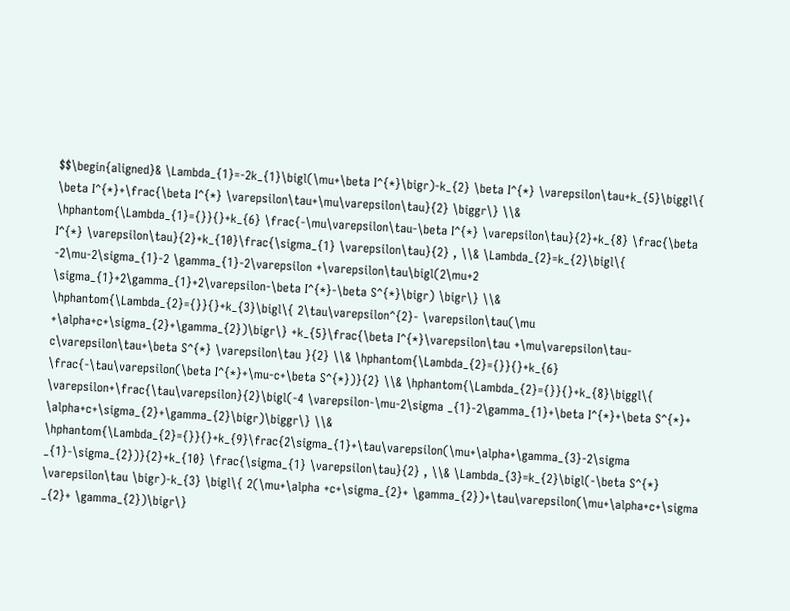$$\begin{aligned}& \Lambda_{1}=-2k_{1}\bigl(\mu+\beta I^{*}\bigr)-k_{2} \beta I^{*} \varepsilon\tau+k_{5}\biggl\{ \beta I^{*}+\frac{\beta I^{*} \varepsilon\tau+\mu\varepsilon\tau}{2} \biggr\} \\& \hphantom{\Lambda_{1}={}}{}+k_{6} \frac{-\mu\varepsilon\tau-\beta I^{*} \varepsilon\tau}{2}+k_{8} \frac{\beta I^{*} \varepsilon\tau}{2}+k_{10}\frac{\sigma_{1} \varepsilon\tau}{2} , \\& \Lambda_{2}=k_{2}\bigl\{ -2\mu-2\sigma_{1}-2 \gamma_{1}-2\varepsilon +\varepsilon\tau\bigl(2\mu+2 \sigma_{1}+2\gamma_{1}+2\varepsilon-\beta I^{*}-\beta S^{*}\bigr) \bigr\} \\& \hphantom{\Lambda_{2}={}}{}+k_{3}\bigl\{ 2\tau\varepsilon^{2}- \varepsilon\tau(\mu +\alpha+c+\sigma_{2}+\gamma_{2})\bigr\} +k_{5}\frac{\beta I^{*}\varepsilon\tau +\mu\varepsilon\tau-c\varepsilon\tau+\beta S^{*} \varepsilon\tau }{2} \\& \hphantom{\Lambda_{2}={}}{}+k_{6} \frac{-\tau\varepsilon(\beta I^{*}+\mu-c+\beta S^{*})}{2} \\& \hphantom{\Lambda_{2}={}}{}+k_{8}\biggl\{ \varepsilon+\frac{\tau\varepsilon}{2}\bigl(-4 \varepsilon-\mu-2\sigma _{1}-2\gamma_{1}+\beta I^{*}+\beta S^{*}+ \alpha+c+\sigma_{2}+\gamma_{2}\bigr)\biggr\} \\& \hphantom{\Lambda_{2}={}}{}+k_{9}\frac{2\sigma_{1}+\tau\varepsilon(\mu+\alpha+\gamma_{3}-2\sigma _{1}-\sigma_{2})}{2}+k_{10} \frac{\sigma_{1} \varepsilon\tau}{2} , \\& \Lambda_{3}=k_{2}\bigl(-\beta S^{*} \varepsilon\tau \bigr)-k_{3} \bigl\{ 2(\mu+\alpha +c+\sigma_{2}+ \gamma_{2})+\tau\varepsilon(\mu+\alpha+c+\sigma _{2}+ \gamma_{2})\bigr\}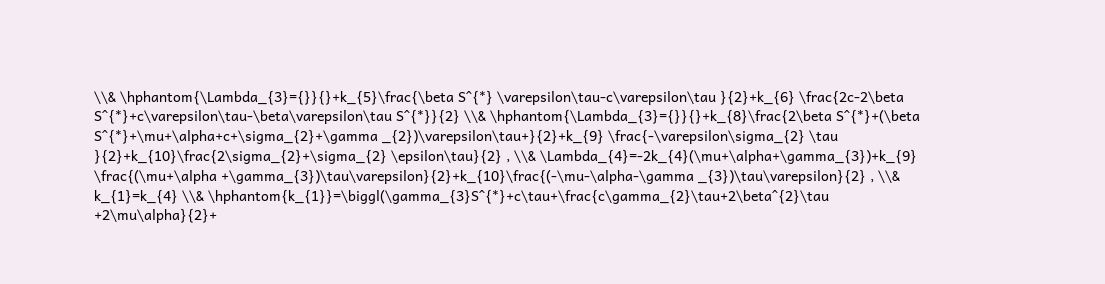\\& \hphantom{\Lambda_{3}={}}{}+k_{5}\frac{\beta S^{*} \varepsilon\tau-c\varepsilon\tau }{2}+k_{6} \frac{2c-2\beta S^{*}+c\varepsilon\tau-\beta\varepsilon\tau S^{*}}{2} \\& \hphantom{\Lambda_{3}={}}{}+k_{8}\frac{2\beta S^{*}+(\beta S^{*}+\mu+\alpha+c+\sigma_{2}+\gamma _{2})\varepsilon\tau+}{2}+k_{9} \frac{-\varepsilon\sigma_{2} \tau }{2}+k_{10}\frac{2\sigma_{2}+\sigma_{2} \epsilon\tau}{2} , \\& \Lambda_{4}=-2k_{4}(\mu+\alpha+\gamma_{3})+k_{9} \frac{(\mu+\alpha +\gamma_{3})\tau\varepsilon}{2}+k_{10}\frac{(-\mu-\alpha-\gamma _{3})\tau\varepsilon}{2} , \\& k_{1}=k_{4} \\& \hphantom{k_{1}}=\biggl(\gamma_{3}S^{*}+c\tau+\frac{c\gamma_{2}\tau+2\beta^{2}\tau +2\mu\alpha}{2}+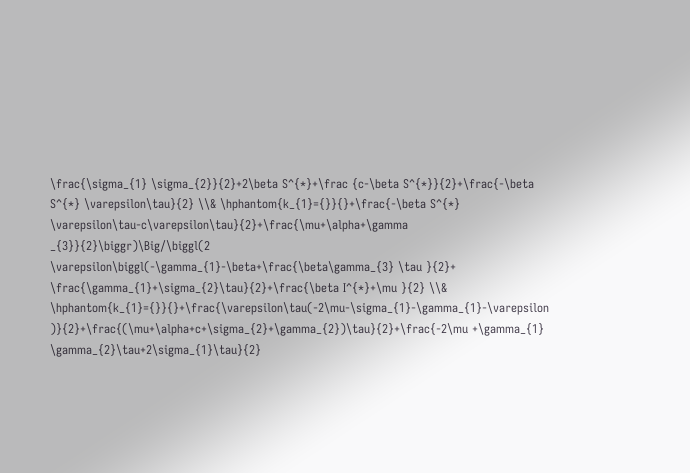\frac{\sigma_{1} \sigma_{2}}{2}+2\beta S^{*}+\frac {c-\beta S^{*}}{2}+\frac{-\beta S^{*} \varepsilon\tau}{2} \\& \hphantom{k_{1}={}}{}+\frac{-\beta S^{*} \varepsilon\tau-c\varepsilon\tau}{2}+\frac{\mu+\alpha+\gamma _{3}}{2}\biggr)\Big/\biggl(2 \varepsilon\biggl(-\gamma_{1}-\beta+\frac{\beta\gamma_{3} \tau }{2}+ \frac{\gamma_{1}+\sigma_{2}\tau}{2}+\frac{\beta I^{*}+\mu }{2} \\& \hphantom{k_{1}={}}{}+\frac{\varepsilon\tau(-2\mu-\sigma_{1}-\gamma_{1}-\varepsilon )}{2}+\frac{(\mu+\alpha+c+\sigma_{2}+\gamma_{2})\tau}{2}+\frac{-2\mu +\gamma_{1} \gamma_{2}\tau+2\sigma_{1}\tau}{2}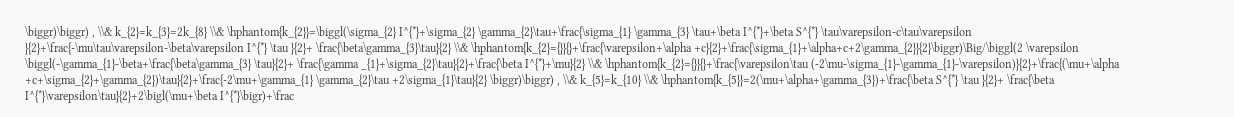\biggr)\biggr) , \\& k_{2}=k_{3}=2k_{8} \\& \hphantom{k_{2}}=\biggl(\sigma_{2} I^{*}+\sigma_{2} \gamma_{2}\tau+\frac{\sigma_{1} \gamma_{3} \tau+\beta I^{*}+\beta S^{*} \tau\varepsilon-c\tau\varepsilon }{2}+\frac{-\mu\tau\varepsilon-\beta\varepsilon I^{*} \tau }{2}+ \frac{\beta\gamma_{3}\tau}{2} \\& \hphantom{k_{2}={}}{}+\frac{\varepsilon+\alpha +c}{2}+\frac{\sigma_{1}+\alpha+c+2\gamma_{2}}{2}\biggr)\Big/\biggl(2 \varepsilon \biggl(-\gamma_{1}-\beta+\frac{\beta\gamma_{3} \tau}{2}+ \frac{\gamma _{1}+\sigma_{2}\tau}{2}+\frac{\beta I^{*}+\mu}{2} \\& \hphantom{k_{2}={}}{}+\frac{\varepsilon\tau (-2\mu-\sigma_{1}-\gamma_{1}-\varepsilon)}{2}+\frac{(\mu+\alpha +c+\sigma_{2}+\gamma_{2})\tau}{2}+\frac{-2\mu+\gamma_{1} \gamma_{2}\tau +2\sigma_{1}\tau}{2} \biggr)\biggr) , \\& k_{5}=k_{10} \\& \hphantom{k_{5}}=2(\mu+\alpha+\gamma_{3})+\frac{\beta S^{*} \tau }{2}+ \frac{\beta I^{*}\varepsilon\tau}{2}+2\bigl(\mu+\beta I^{*}\bigr)+\frac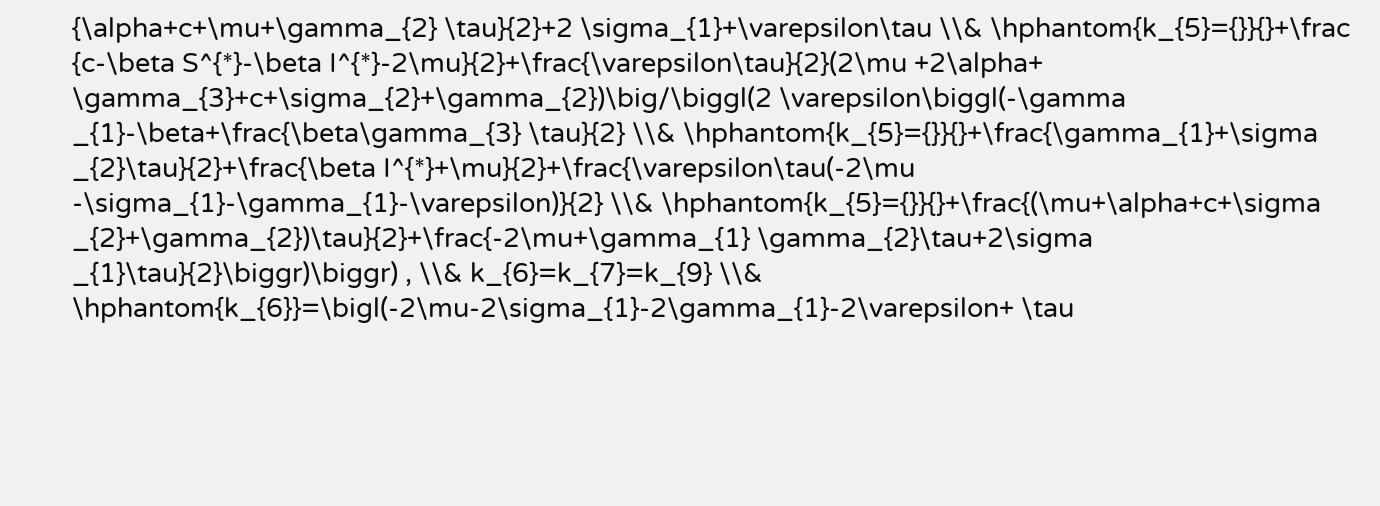{\alpha+c+\mu+\gamma_{2} \tau}{2}+2 \sigma_{1}+\varepsilon\tau \\& \hphantom{k_{5}={}}{}+\frac {c-\beta S^{*}-\beta I^{*}-2\mu}{2}+\frac{\varepsilon\tau}{2}(2\mu +2\alpha+ \gamma_{3}+c+\sigma_{2}+\gamma_{2})\big/\biggl(2 \varepsilon\biggl(-\gamma _{1}-\beta+\frac{\beta\gamma_{3} \tau}{2} \\& \hphantom{k_{5}={}}{}+\frac{\gamma_{1}+\sigma _{2}\tau}{2}+\frac{\beta I^{*}+\mu}{2}+\frac{\varepsilon\tau(-2\mu -\sigma_{1}-\gamma_{1}-\varepsilon)}{2} \\& \hphantom{k_{5}={}}{}+\frac{(\mu+\alpha+c+\sigma _{2}+\gamma_{2})\tau}{2}+\frac{-2\mu+\gamma_{1} \gamma_{2}\tau+2\sigma _{1}\tau}{2}\biggr)\biggr) , \\& k_{6}=k_{7}=k_{9} \\& \hphantom{k_{6}}=\bigl(-2\mu-2\sigma_{1}-2\gamma_{1}-2\varepsilon+ \tau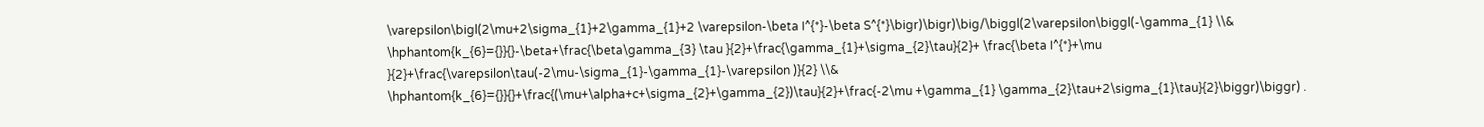\varepsilon\bigl(2\mu+2\sigma_{1}+2\gamma_{1}+2 \varepsilon-\beta I^{*}-\beta S^{*}\bigr)\bigr)\big/\biggl(2\varepsilon\biggl(-\gamma_{1} \\& \hphantom{k_{6}={}}{}-\beta+\frac{\beta\gamma_{3} \tau }{2}+\frac{\gamma_{1}+\sigma_{2}\tau}{2}+ \frac{\beta I^{*}+\mu }{2}+\frac{\varepsilon\tau(-2\mu-\sigma_{1}-\gamma_{1}-\varepsilon )}{2} \\& \hphantom{k_{6}={}}{}+\frac{(\mu+\alpha+c+\sigma_{2}+\gamma_{2})\tau}{2}+\frac{-2\mu +\gamma_{1} \gamma_{2}\tau+2\sigma_{1}\tau}{2}\biggr)\biggr) .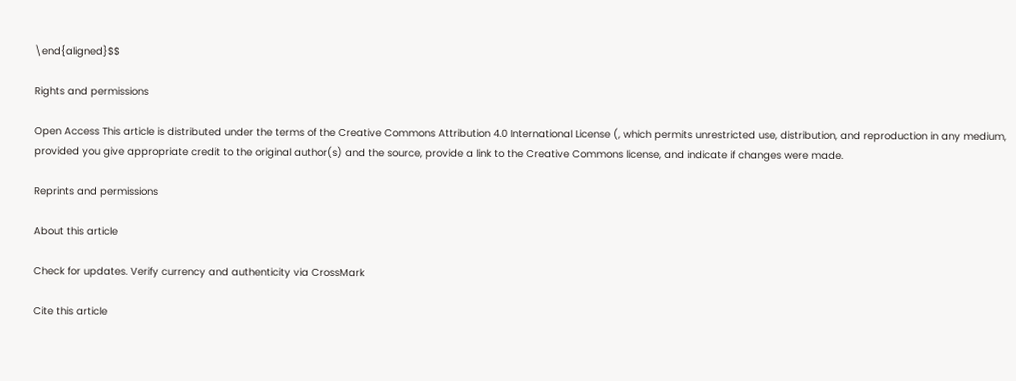\end{aligned}$$

Rights and permissions

Open Access This article is distributed under the terms of the Creative Commons Attribution 4.0 International License (, which permits unrestricted use, distribution, and reproduction in any medium, provided you give appropriate credit to the original author(s) and the source, provide a link to the Creative Commons license, and indicate if changes were made.

Reprints and permissions

About this article

Check for updates. Verify currency and authenticity via CrossMark

Cite this article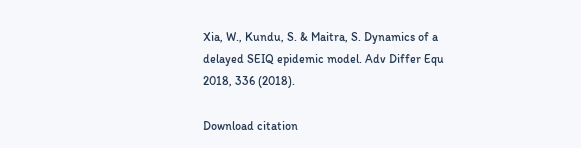Xia, W., Kundu, S. & Maitra, S. Dynamics of a delayed SEIQ epidemic model. Adv Differ Equ 2018, 336 (2018).

Download citation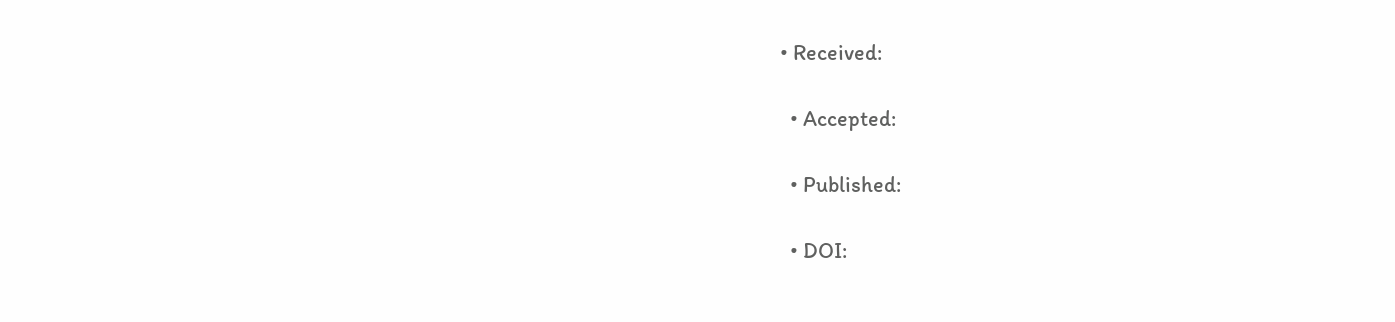• Received:

  • Accepted:

  • Published:

  • DOI: